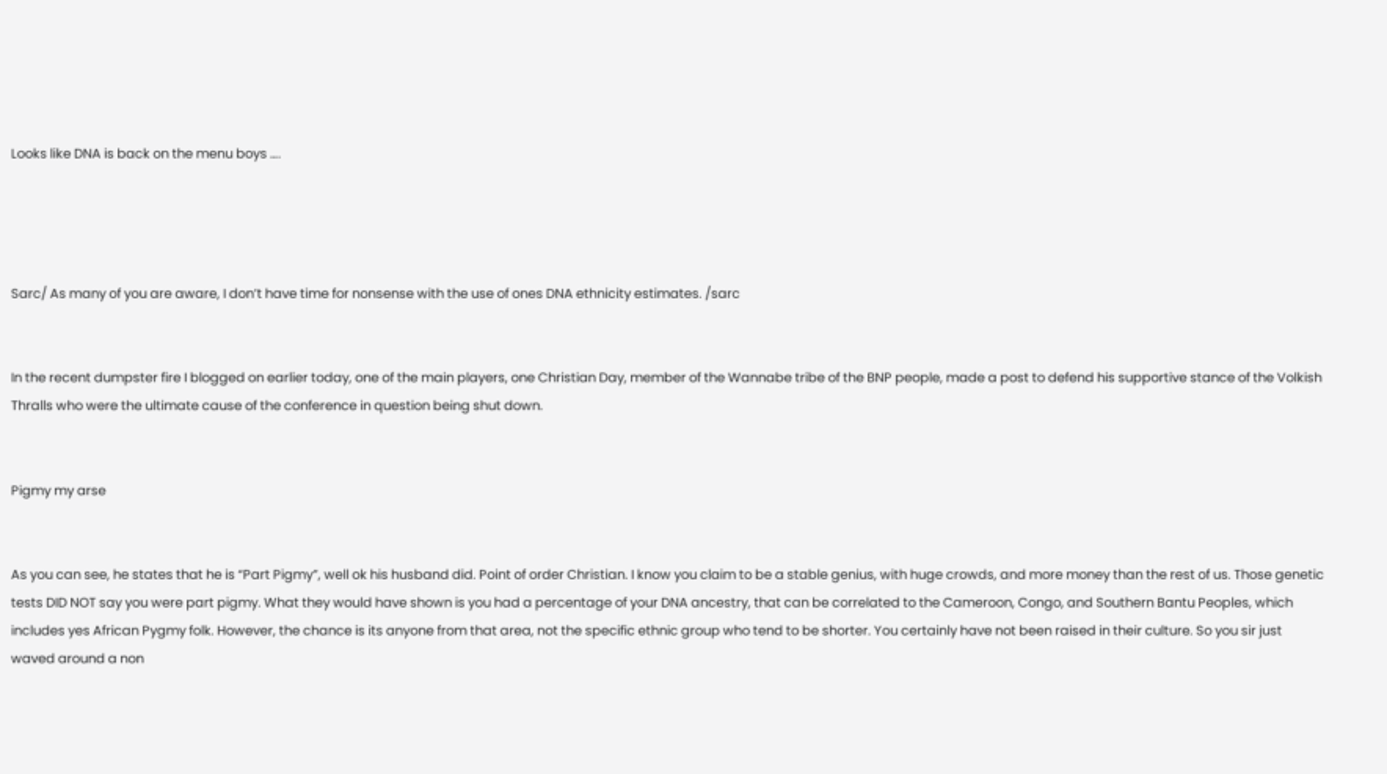Looks like DNA is back on the menu boys ….




Sarc/ As many of you are aware, I don’t have time for nonsense with the use of ones DNA ethnicity estimates. /sarc


In the recent dumpster fire I blogged on earlier today, one of the main players, one Christian Day, member of the Wannabe tribe of the BNP people, made a post to defend his supportive stance of the Volkish Thralls who were the ultimate cause of the conference in question being shut down.


Pigmy my arse


As you can see, he states that he is “Part Pigmy”, well ok his husband did. Point of order Christian. I know you claim to be a stable genius, with huge crowds, and more money than the rest of us. Those genetic tests DID NOT say you were part pigmy. What they would have shown is you had a percentage of your DNA ancestry, that can be correlated to the Cameroon, Congo, and Southern Bantu Peoples, which includes yes African Pygmy folk. However, the chance is its anyone from that area, not the specific ethnic group who tend to be shorter. You certainly have not been raised in their culture. So you sir just waved around a non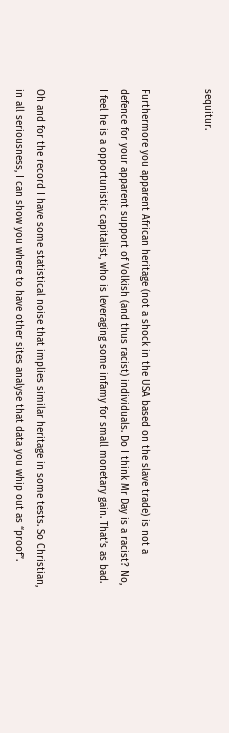sequitur.


Furthermore you apparent African heritage (not a shock in the USA based on the slave trade) is not a defence for your apparent support of Volkish (and thus racist) individuals. Do I think Mr Day is a racist? No, I feel he is a opportunistic capitalist, who is leveraging some infamy for small monetary gain. That’s as bad.


Oh and for the record I have some statistical noise that implies similar heritage in some tests. So Christian, in all seriousness, I can show you where to have other sites analyse that data you whip out as “proof”.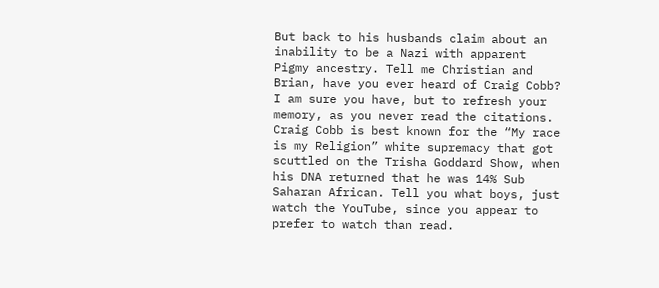But back to his husbands claim about an inability to be a Nazi with apparent Pigmy ancestry. Tell me Christian and Brian, have you ever heard of Craig Cobb? I am sure you have, but to refresh your memory, as you never read the citations. Craig Cobb is best known for the “My race is my Religion” white supremacy that got scuttled on the Trisha Goddard Show, when his DNA returned that he was 14% Sub Saharan African. Tell you what boys, just watch the YouTube, since you appear to prefer to watch than read.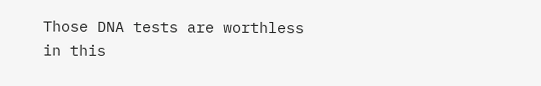Those DNA tests are worthless in this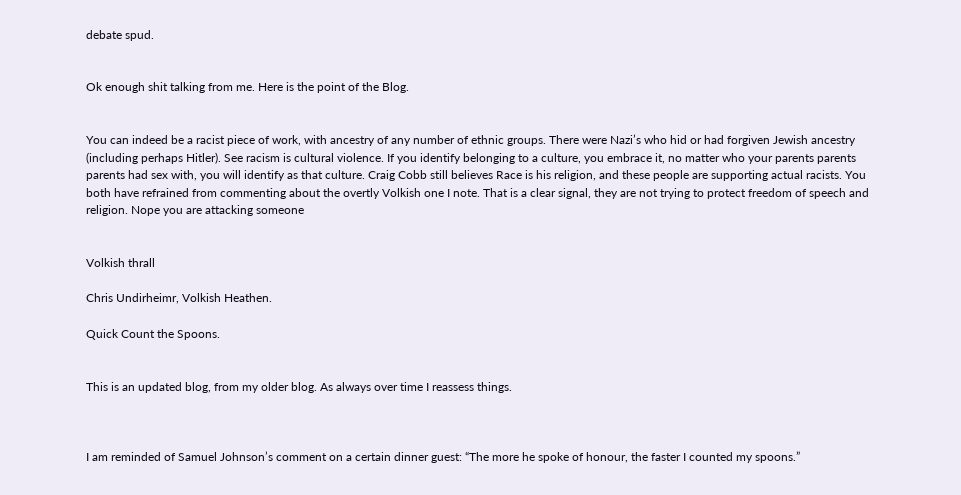debate spud.


Ok enough shit talking from me. Here is the point of the Blog.


You can indeed be a racist piece of work, with ancestry of any number of ethnic groups. There were Nazi’s who hid or had forgiven Jewish ancestry (including perhaps Hitler). See racism is cultural violence. If you identify belonging to a culture, you embrace it, no matter who your parents parents parents had sex with, you will identify as that culture. Craig Cobb still believes Race is his religion, and these people are supporting actual racists. You both have refrained from commenting about the overtly Volkish one I note. That is a clear signal, they are not trying to protect freedom of speech and religion. Nope you are attacking someone


Volkish thrall

Chris Undirheimr, Volkish Heathen.

Quick Count the Spoons.


This is an updated blog, from my older blog. As always over time I reassess things.



I am reminded of Samuel Johnson’s comment on a certain dinner guest: “The more he spoke of honour, the faster I counted my spoons.”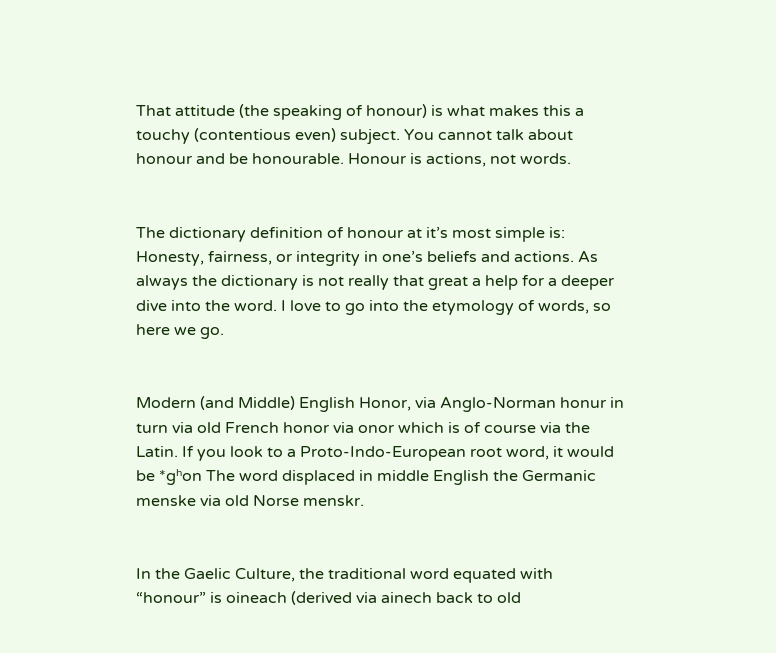That attitude (the speaking of honour) is what makes this a touchy (contentious even) subject. You cannot talk about honour and be honourable. Honour is actions, not words.


The dictionary definition of honour at it’s most simple is: Honesty, fairness, or integrity in one’s beliefs and actions. As always the dictionary is not really that great a help for a deeper dive into the word. I love to go into the etymology of words, so here we go.


Modern (and Middle) English Honor, via Anglo-Norman honur in turn via old French honor via onor which is of course via the Latin. If you look to a Proto-Indo-European root word, it would be *gʰon The word displaced in middle English the Germanic menske via old Norse menskr.


In the Gaelic Culture, the traditional word equated with “honour” is oineach (derived via ainech back to old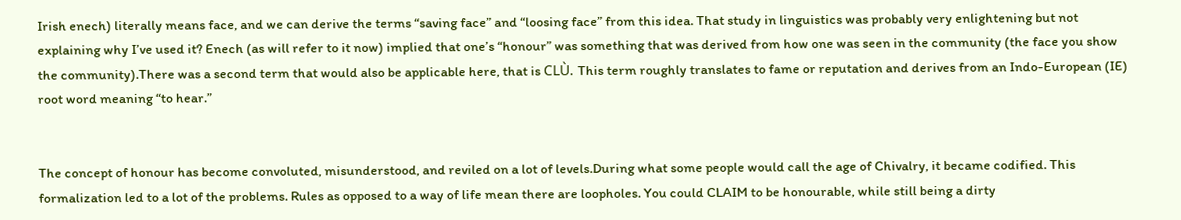Irish enech) literally means face, and we can derive the terms “saving face” and “loosing face” from this idea. That study in linguistics was probably very enlightening but not explaining why I’ve used it? Enech (as will refer to it now) implied that one’s “honour” was something that was derived from how one was seen in the community (the face you show the community).There was a second term that would also be applicable here, that is CLÙ. This term roughly translates to fame or reputation and derives from an Indo-European (IE) root word meaning “to hear.”


The concept of honour has become convoluted, misunderstood, and reviled on a lot of levels.During what some people would call the age of Chivalry, it became codified. This formalization led to a lot of the problems. Rules as opposed to a way of life mean there are loopholes. You could CLAIM to be honourable, while still being a dirty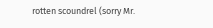rotten scoundrel (sorry Mr.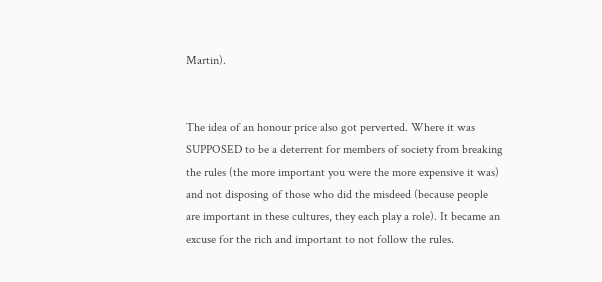Martin).


The idea of an honour price also got perverted. Where it was SUPPOSED to be a deterrent for members of society from breaking the rules (the more important you were the more expensive it was) and not disposing of those who did the misdeed (because people are important in these cultures, they each play a role). It became an excuse for the rich and important to not follow the rules.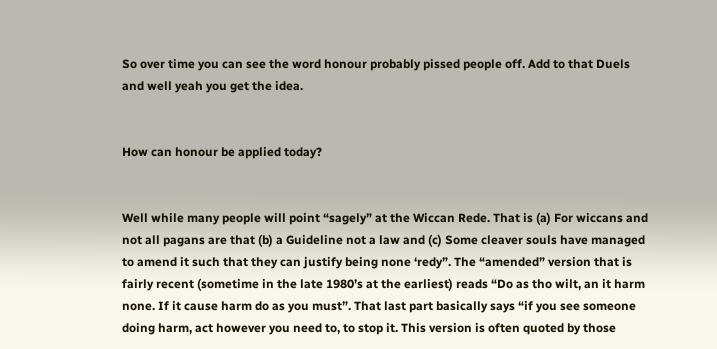So over time you can see the word honour probably pissed people off. Add to that Duels and well yeah you get the idea.


How can honour be applied today?


Well while many people will point “sagely” at the Wiccan Rede. That is (a) For wiccans and not all pagans are that (b) a Guideline not a law and (c) Some cleaver souls have managed to amend it such that they can justify being none ‘redy”. The “amended” version that is fairly recent (sometime in the late 1980’s at the earliest) reads “Do as tho wilt, an it harm none. If it cause harm do as you must”. That last part basically says “if you see someone doing harm, act however you need to, to stop it. This version is often quoted by those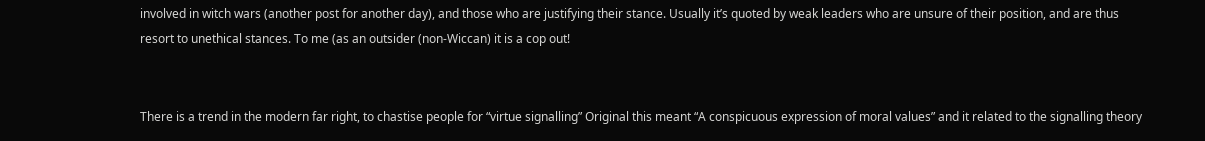involved in witch wars (another post for another day), and those who are justifying their stance. Usually it’s quoted by weak leaders who are unsure of their position, and are thus resort to unethical stances. To me (as an outsider (non-Wiccan) it is a cop out!


There is a trend in the modern far right, to chastise people for “virtue signalling” Original this meant “A conspicuous expression of moral values” and it related to the signalling theory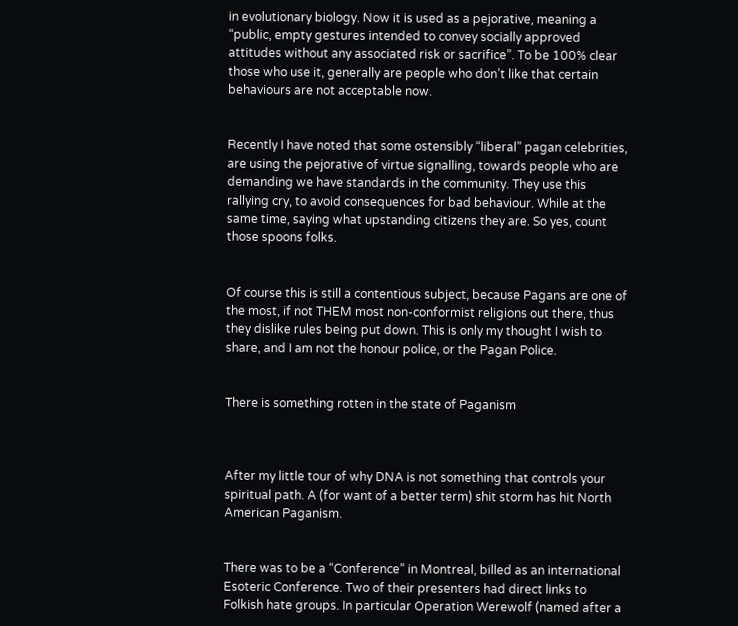in evolutionary biology. Now it is used as a pejorative, meaning a “public, empty gestures intended to convey socially approved attitudes without any associated risk or sacrifice”. To be 100% clear those who use it, generally are people who don’t like that certain behaviours are not acceptable now.


Recently I have noted that some ostensibly “liberal” pagan celebrities, are using the pejorative of virtue signalling, towards people who are demanding we have standards in the community. They use this rallying cry, to avoid consequences for bad behaviour. While at the same time, saying what upstanding citizens they are. So yes, count those spoons folks.


Of course this is still a contentious subject, because Pagans are one of the most, if not THEM most non-conformist religions out there, thus they dislike rules being put down. This is only my thought I wish to share, and I am not the honour police, or the Pagan Police.


There is something rotten in the state of Paganism



After my little tour of why DNA is not something that controls your spiritual path. A (for want of a better term) shit storm has hit North American Paganism.


There was to be a “Conference” in Montreal, billed as an international Esoteric Conference. Two of their presenters had direct links to Folkish hate groups. In particular Operation Werewolf (named after a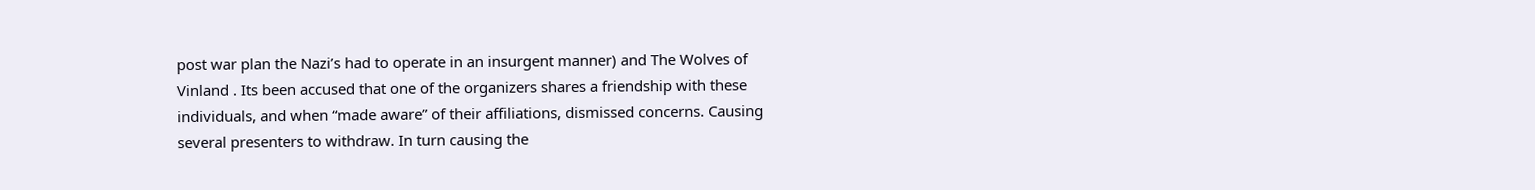post war plan the Nazi’s had to operate in an insurgent manner) and The Wolves of Vinland . Its been accused that one of the organizers shares a friendship with these individuals, and when “made aware” of their affiliations, dismissed concerns. Causing several presenters to withdraw. In turn causing the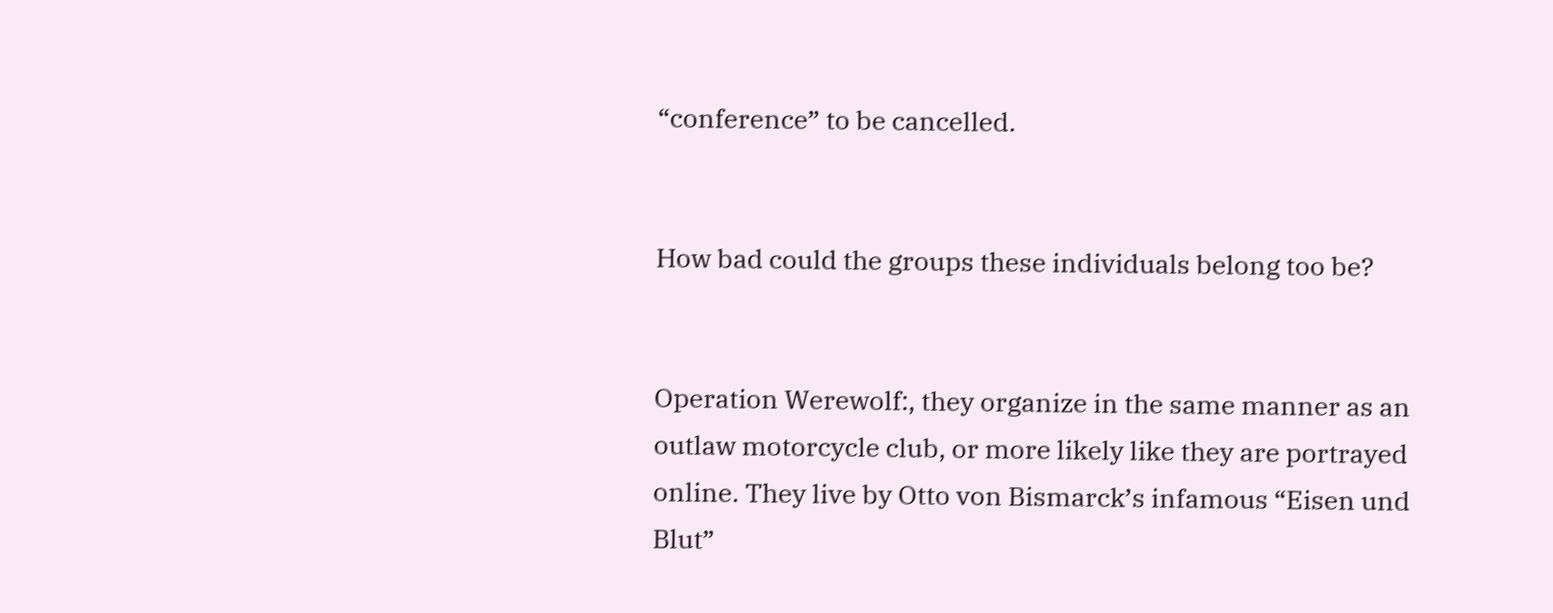“conference” to be cancelled.


How bad could the groups these individuals belong too be?


Operation Werewolf:, they organize in the same manner as an outlaw motorcycle club, or more likely like they are portrayed online. They live by Otto von Bismarck’s infamous “Eisen und Blut”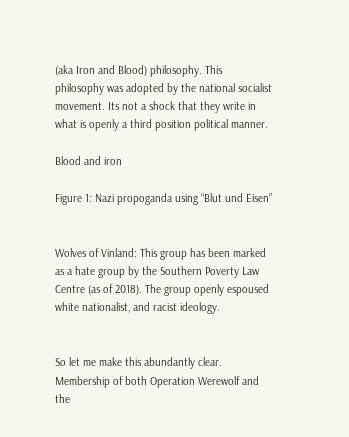(aka Iron and Blood) philosophy. This philosophy was adopted by the national socialist movement. Its not a shock that they write in what is openly a third position political manner.

Blood and iron

Figure 1: Nazi propoganda using “Blut und Eisen”


Wolves of Vinland: This group has been marked as a hate group by the Southern Poverty Law Centre (as of 2018). The group openly espoused white nationalist, and racist ideology.


So let me make this abundantly clear. Membership of both Operation Werewolf and the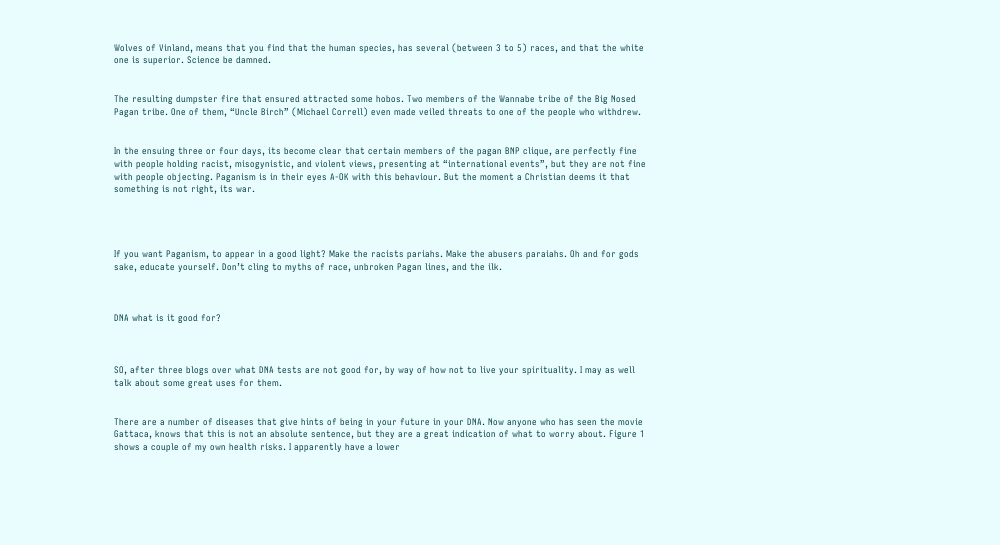Wolves of Vinland, means that you find that the human species, has several (between 3 to 5) races, and that the white one is superior. Science be damned.


The resulting dumpster fire that ensured attracted some hobos. Two members of the Wannabe tribe of the Big Nosed Pagan tribe. One of them, “Uncle Birch” (Michael Correll) even made veiled threats to one of the people who withdrew.


In the ensuing three or four days, its become clear that certain members of the pagan BNP clique, are perfectly fine with people holding racist, misogynistic, and violent views, presenting at “international events”, but they are not fine with people objecting. Paganism is in their eyes A-OK with this behaviour. But the moment a Christian deems it that something is not right, its war.




If you want Paganism, to appear in a good light? Make the racists pariahs. Make the abusers paraiahs. Oh and for gods sake, educate yourself. Don’t cling to myths of race, unbroken Pagan lines, and the ilk.



DNA what is it good for?



SO, after three blogs over what DNA tests are not good for, by way of how not to live your spirituality. I may as well talk about some great uses for them.


There are a number of diseases that give hints of being in your future in your DNA. Now anyone who has seen the movie Gattaca, knows that this is not an absolute sentence, but they are a great indication of what to worry about. Figure 1 shows a couple of my own health risks. I apparently have a lower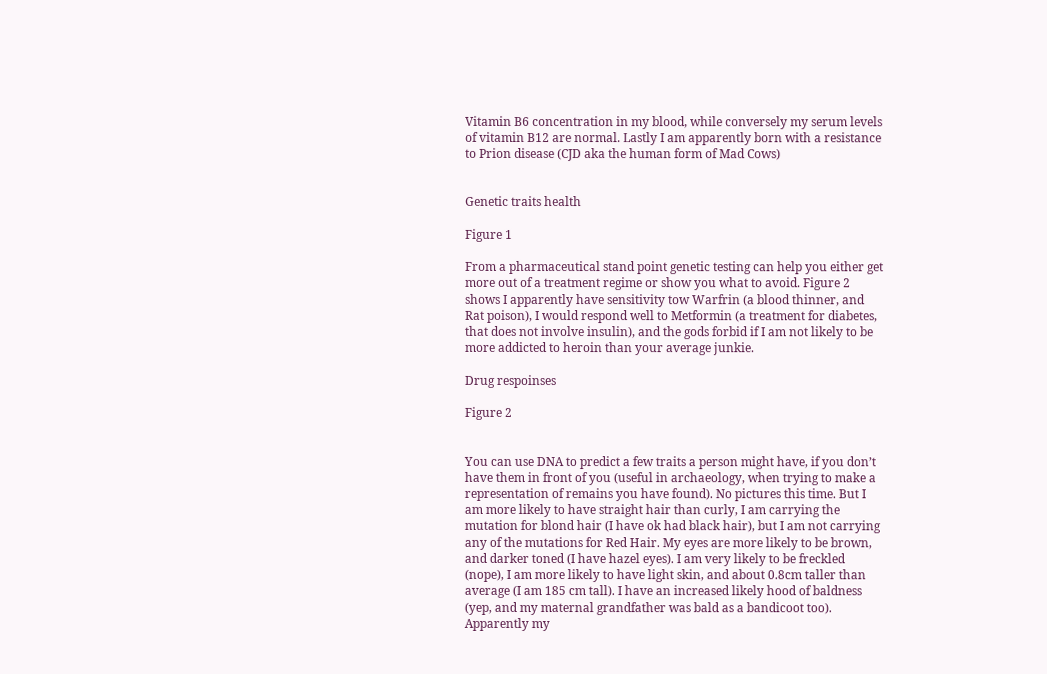Vitamin B6 concentration in my blood, while conversely my serum levels of vitamin B12 are normal. Lastly I am apparently born with a resistance to Prion disease (CJD aka the human form of Mad Cows)


Genetic traits health

Figure 1

From a pharmaceutical stand point genetic testing can help you either get more out of a treatment regime or show you what to avoid. Figure 2 shows I apparently have sensitivity tow Warfrin (a blood thinner, and Rat poison), I would respond well to Metformin (a treatment for diabetes, that does not involve insulin), and the gods forbid if I am not likely to be more addicted to heroin than your average junkie.

Drug respoinses

Figure 2


You can use DNA to predict a few traits a person might have, if you don’t have them in front of you (useful in archaeology, when trying to make a representation of remains you have found). No pictures this time. But I am more likely to have straight hair than curly, I am carrying the mutation for blond hair (I have ok had black hair), but I am not carrying any of the mutations for Red Hair. My eyes are more likely to be brown, and darker toned (I have hazel eyes). I am very likely to be freckled (nope), I am more likely to have light skin, and about 0.8cm taller than average (I am 185 cm tall). I have an increased likely hood of baldness (yep, and my maternal grandfather was bald as a bandicoot too). Apparently my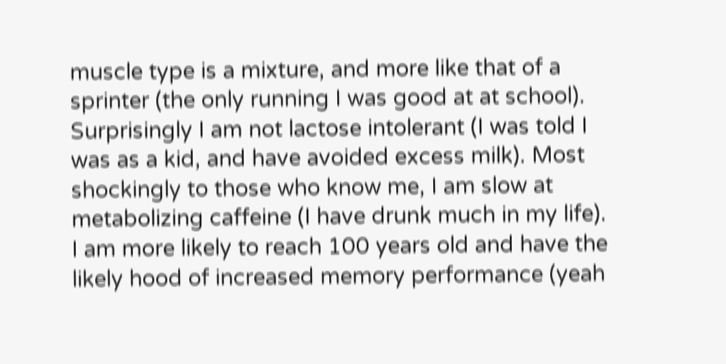muscle type is a mixture, and more like that of a sprinter (the only running I was good at at school). Surprisingly I am not lactose intolerant (I was told I was as a kid, and have avoided excess milk). Most shockingly to those who know me, I am slow at metabolizing caffeine (I have drunk much in my life). I am more likely to reach 100 years old and have the likely hood of increased memory performance (yeah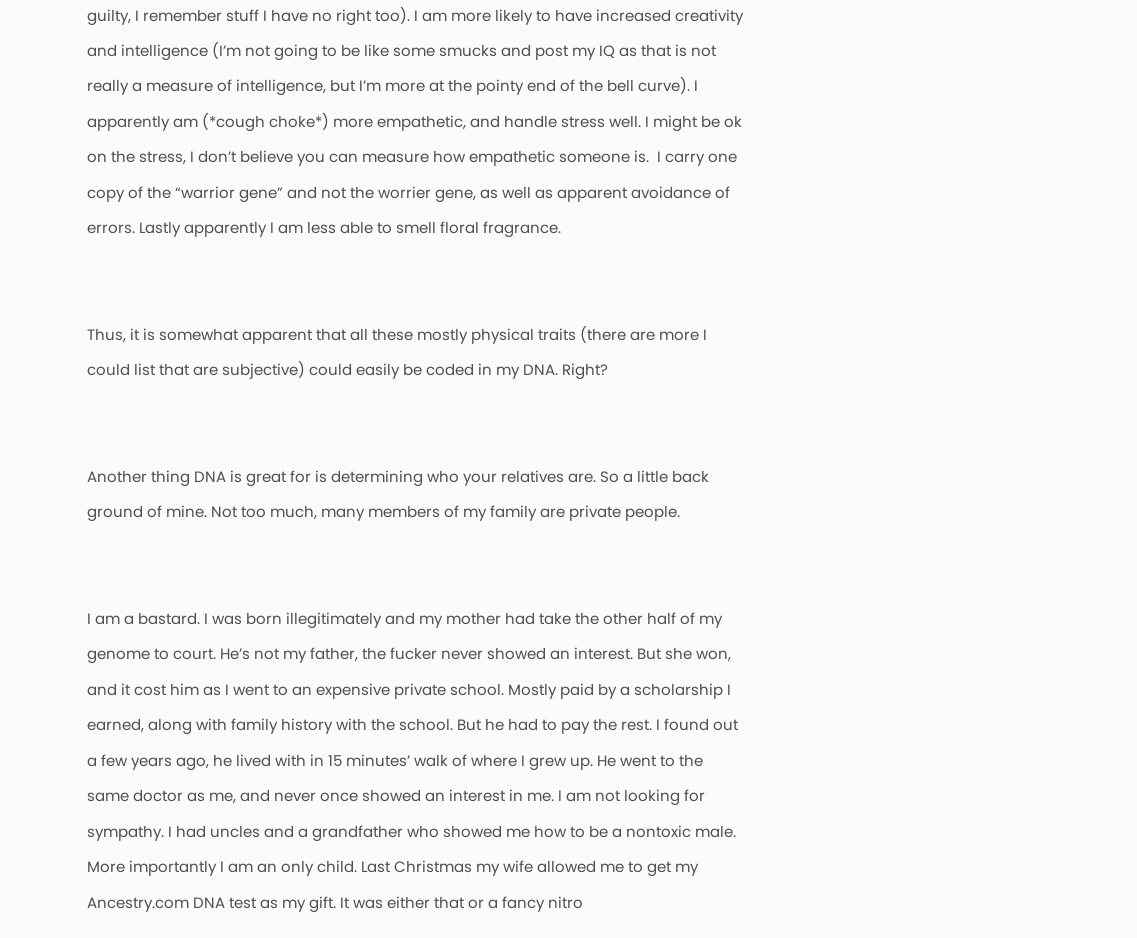guilty, I remember stuff I have no right too). I am more likely to have increased creativity and intelligence (I’m not going to be like some smucks and post my IQ as that is not really a measure of intelligence, but I’m more at the pointy end of the bell curve). I apparently am (*cough choke*) more empathetic, and handle stress well. I might be ok on the stress, I don’t believe you can measure how empathetic someone is.  I carry one copy of the “warrior gene” and not the worrier gene, as well as apparent avoidance of errors. Lastly apparently I am less able to smell floral fragrance.


Thus, it is somewhat apparent that all these mostly physical traits (there are more I could list that are subjective) could easily be coded in my DNA. Right?


Another thing DNA is great for is determining who your relatives are. So a little back ground of mine. Not too much, many members of my family are private people.


I am a bastard. I was born illegitimately and my mother had take the other half of my genome to court. He’s not my father, the fucker never showed an interest. But she won, and it cost him as I went to an expensive private school. Mostly paid by a scholarship I earned, along with family history with the school. But he had to pay the rest. I found out a few years ago, he lived with in 15 minutes’ walk of where I grew up. He went to the same doctor as me, and never once showed an interest in me. I am not looking for sympathy. I had uncles and a grandfather who showed me how to be a nontoxic male. More importantly I am an only child. Last Christmas my wife allowed me to get my Ancestry.com DNA test as my gift. It was either that or a fancy nitro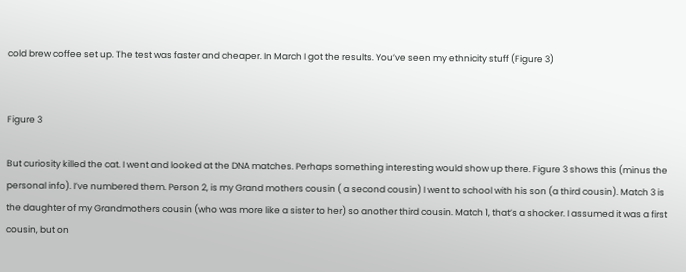cold brew coffee set up. The test was faster and cheaper. In March I got the results. You’ve seen my ethnicity stuff (Figure 3)


Figure 3

But curiosity killed the cat. I went and looked at the DNA matches. Perhaps something interesting would show up there. Figure 3 shows this (minus the personal info). I’ve numbered them. Person 2, is my Grand mothers cousin ( a second cousin) I went to school with his son (a third cousin). Match 3 is the daughter of my Grandmothers cousin (who was more like a sister to her) so another third cousin. Match 1, that’s a shocker. I assumed it was a first cousin, but on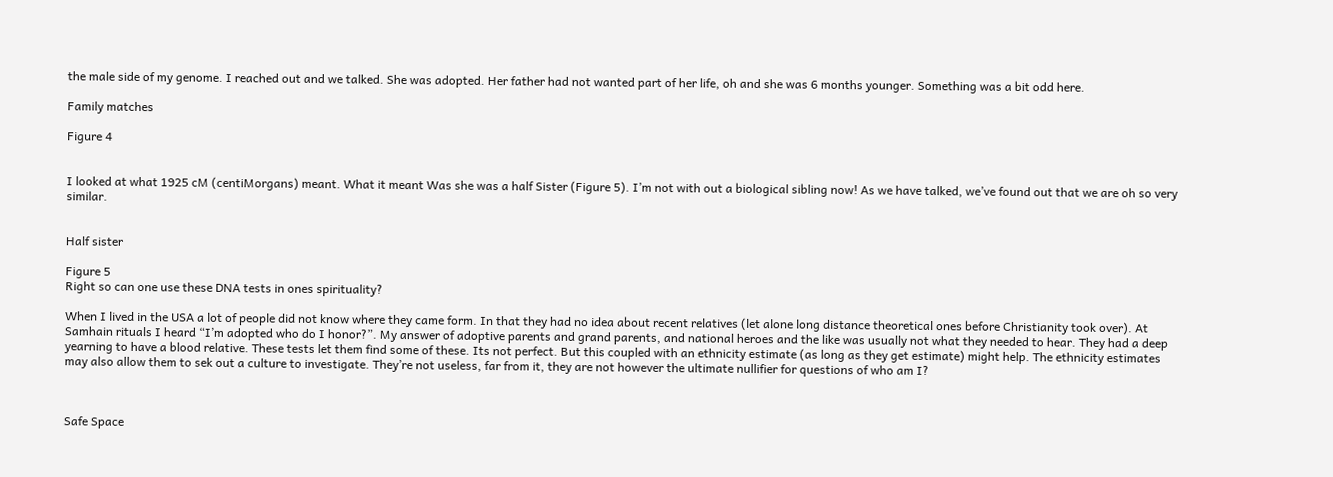the male side of my genome. I reached out and we talked. She was adopted. Her father had not wanted part of her life, oh and she was 6 months younger. Something was a bit odd here.

Family matches

Figure 4


I looked at what 1925 cM (centiMorgans) meant. What it meant Was she was a half Sister (Figure 5). I’m not with out a biological sibling now! As we have talked, we’ve found out that we are oh so very similar.


Half sister

Figure 5
Right so can one use these DNA tests in ones spirituality?

When I lived in the USA a lot of people did not know where they came form. In that they had no idea about recent relatives (let alone long distance theoretical ones before Christianity took over). At Samhain rituals I heard “I’m adopted who do I honor?”. My answer of adoptive parents and grand parents, and national heroes and the like was usually not what they needed to hear. They had a deep yearning to have a blood relative. These tests let them find some of these. Its not perfect. But this coupled with an ethnicity estimate (as long as they get estimate) might help. The ethnicity estimates may also allow them to sek out a culture to investigate. They’re not useless, far from it, they are not however the ultimate nullifier for questions of who am I?



Safe Space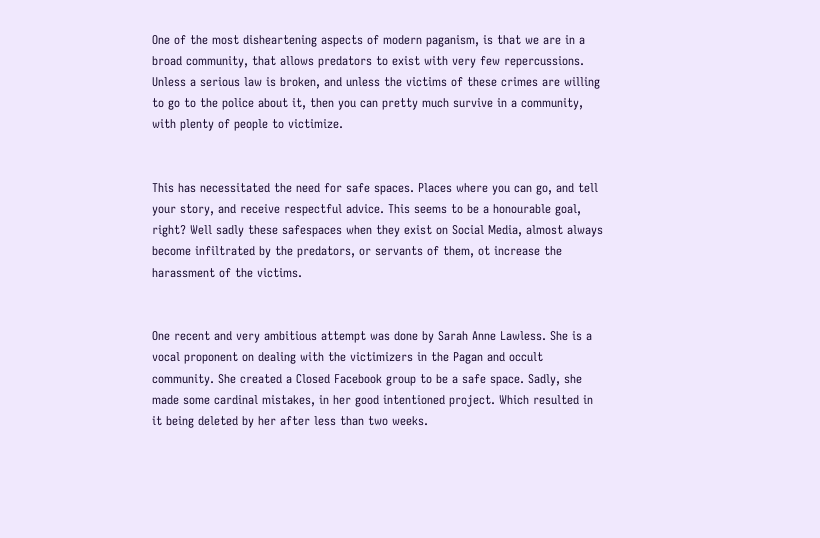One of the most disheartening aspects of modern paganism, is that we are in a broad community, that allows predators to exist with very few repercussions. Unless a serious law is broken, and unless the victims of these crimes are willing to go to the police about it, then you can pretty much survive in a community, with plenty of people to victimize.


This has necessitated the need for safe spaces. Places where you can go, and tell your story, and receive respectful advice. This seems to be a honourable goal, right? Well sadly these safespaces when they exist on Social Media, almost always become infiltrated by the predators, or servants of them, ot increase the harassment of the victims.


One recent and very ambitious attempt was done by Sarah Anne Lawless. She is a vocal proponent on dealing with the victimizers in the Pagan and occult community. She created a Closed Facebook group to be a safe space. Sadly, she made some cardinal mistakes, in her good intentioned project. Which resulted in it being deleted by her after less than two weeks.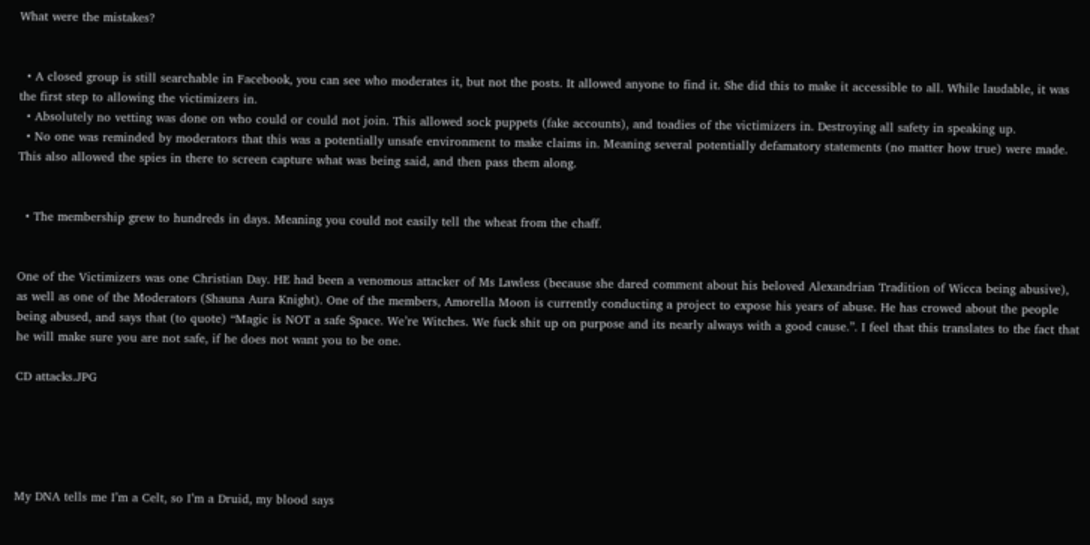What were the mistakes?


  • A closed group is still searchable in Facebook, you can see who moderates it, but not the posts. It allowed anyone to find it. She did this to make it accessible to all. While laudable, it was the first step to allowing the victimizers in.
  • Absolutely no vetting was done on who could or could not join. This allowed sock puppets (fake accounts), and toadies of the victimizers in. Destroying all safety in speaking up.
  • No one was reminded by moderators that this was a potentially unsafe environment to make claims in. Meaning several potentially defamatory statements (no matter how true) were made. This also allowed the spies in there to screen capture what was being said, and then pass them along.


  • The membership grew to hundreds in days. Meaning you could not easily tell the wheat from the chaff.


One of the Victimizers was one Christian Day. HE had been a venomous attacker of Ms Lawless (because she dared comment about his beloved Alexandrian Tradition of Wicca being abusive), as well as one of the Moderators (Shauna Aura Knight). One of the members, Amorella Moon is currently conducting a project to expose his years of abuse. He has crowed about the people being abused, and says that (to quote) “Magic is NOT a safe Space. We’re Witches. We fuck shit up on purpose and its nearly always with a good cause.”. I feel that this translates to the fact that he will make sure you are not safe, if he does not want you to be one.

CD attacks.JPG





My DNA tells me I’m a Celt, so I’m a Druid, my blood says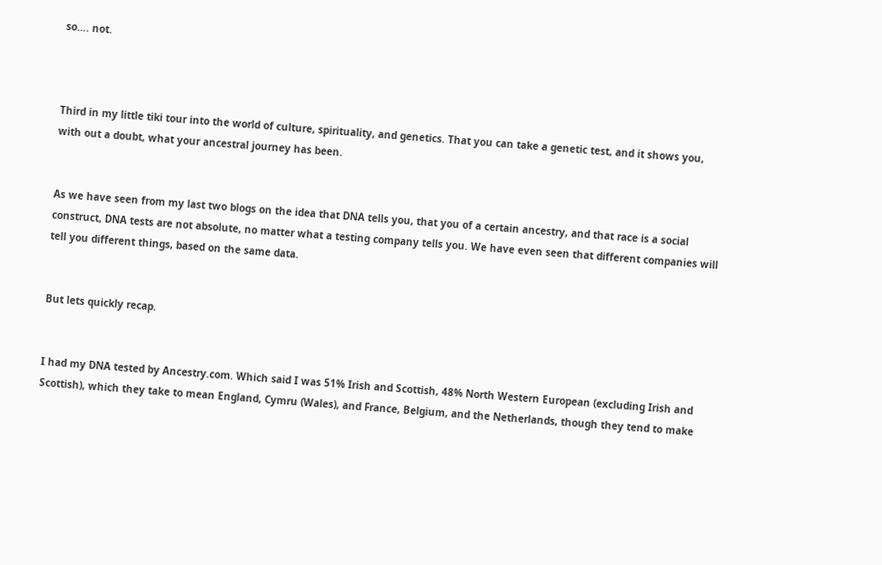so…. not.



Third in my little tiki tour into the world of culture, spirituality, and genetics. That you can take a genetic test, and it shows you, with out a doubt, what your ancestral journey has been.


As we have seen from my last two blogs on the idea that DNA tells you, that you of a certain ancestry, and that race is a social construct, DNA tests are not absolute, no matter what a testing company tells you. We have even seen that different companies will tell you different things, based on the same data.


But lets quickly recap.


I had my DNA tested by Ancestry.com. Which said I was 51% Irish and Scottish, 48% North Western European (excluding Irish and Scottish), which they take to mean England, Cymru (Wales), and France, Belgium, and the Netherlands, though they tend to make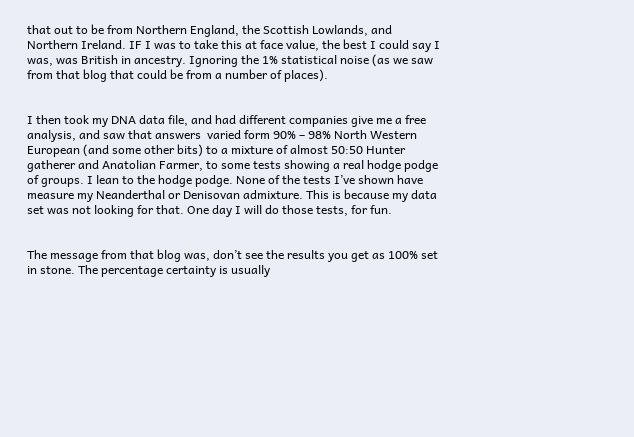that out to be from Northern England, the Scottish Lowlands, and Northern Ireland. IF I was to take this at face value, the best I could say I was, was British in ancestry. Ignoring the 1% statistical noise (as we saw from that blog that could be from a number of places).


I then took my DNA data file, and had different companies give me a free analysis, and saw that answers  varied form 90% – 98% North Western European (and some other bits) to a mixture of almost 50:50 Hunter gatherer and Anatolian Farmer, to some tests showing a real hodge podge of groups. I lean to the hodge podge. None of the tests I’ve shown have measure my Neanderthal or Denisovan admixture. This is because my data set was not looking for that. One day I will do those tests, for fun.


The message from that blog was, don’t see the results you get as 100% set in stone. The percentage certainty is usually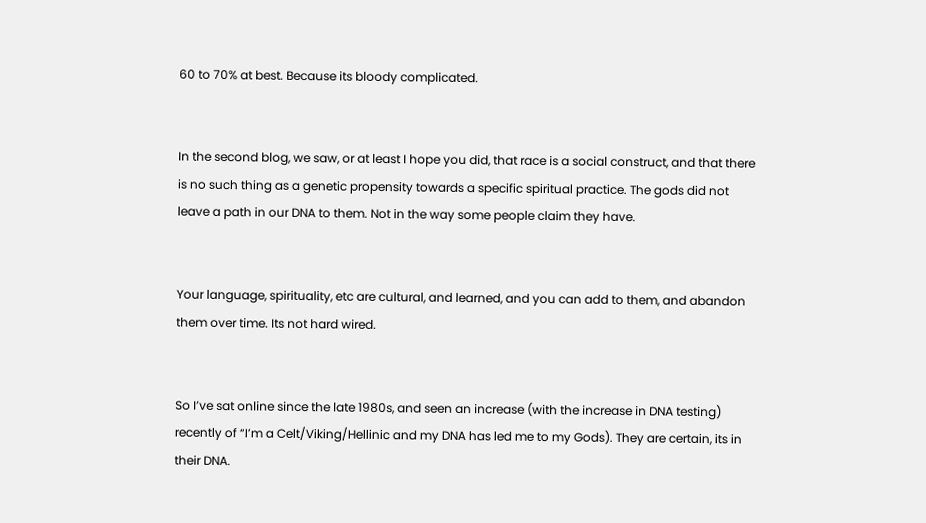60 to 70% at best. Because its bloody complicated.


In the second blog, we saw, or at least I hope you did, that race is a social construct, and that there is no such thing as a genetic propensity towards a specific spiritual practice. The gods did not leave a path in our DNA to them. Not in the way some people claim they have.


Your language, spirituality, etc are cultural, and learned, and you can add to them, and abandon them over time. Its not hard wired.


So I’ve sat online since the late 1980s, and seen an increase (with the increase in DNA testing) recently of “I’m a Celt/Viking/Hellinic and my DNA has led me to my Gods). They are certain, its in their DNA.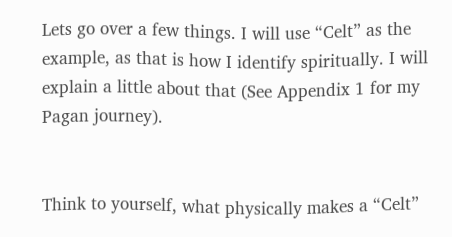Lets go over a few things. I will use “Celt” as the example, as that is how I identify spiritually. I will explain a little about that (See Appendix 1 for my Pagan journey).


Think to yourself, what physically makes a “Celt”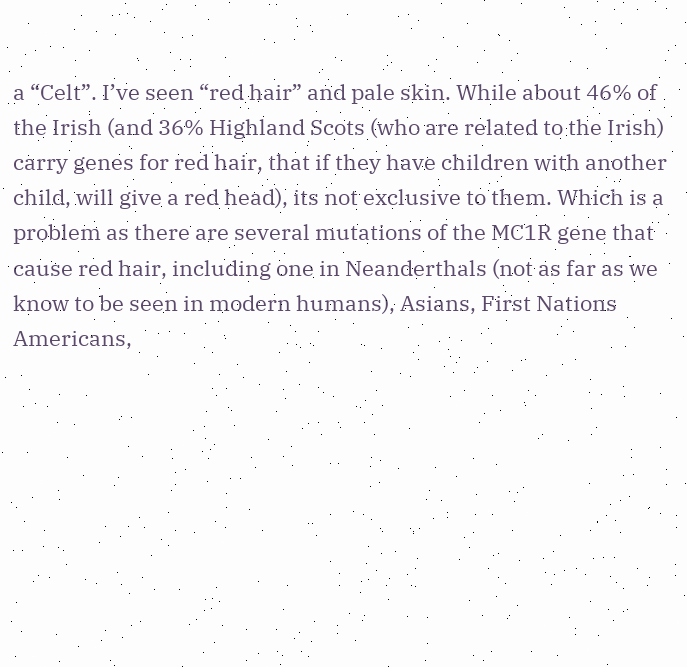a “Celt”. I’ve seen “red hair” and pale skin. While about 46% of the Irish (and 36% Highland Scots (who are related to the Irish) carry genes for red hair, that if they have children with another child, will give a red head), its not exclusive to them. Which is a problem as there are several mutations of the MC1R gene that cause red hair, including one in Neanderthals (not as far as we know to be seen in modern humans), Asians, First Nations Americans,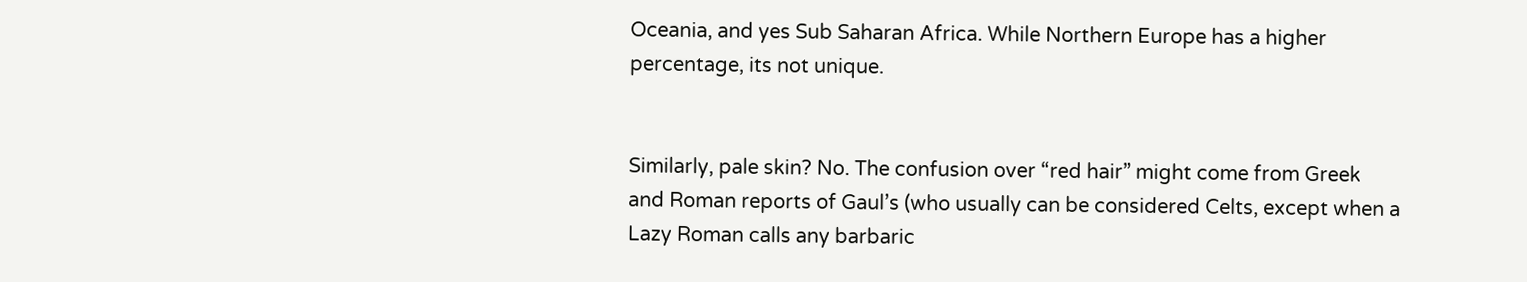Oceania, and yes Sub Saharan Africa. While Northern Europe has a higher percentage, its not unique.


Similarly, pale skin? No. The confusion over “red hair” might come from Greek and Roman reports of Gaul’s (who usually can be considered Celts, except when a Lazy Roman calls any barbaric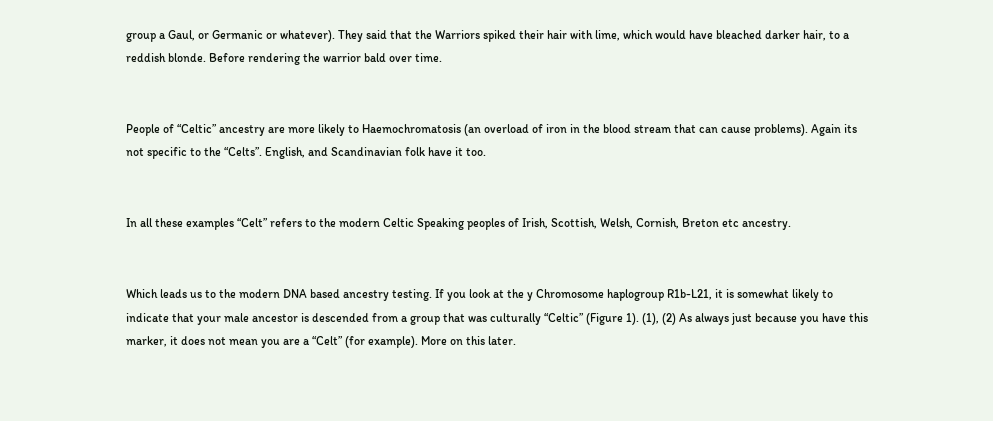group a Gaul, or Germanic or whatever). They said that the Warriors spiked their hair with lime, which would have bleached darker hair, to a reddish blonde. Before rendering the warrior bald over time.


People of “Celtic” ancestry are more likely to Haemochromatosis (an overload of iron in the blood stream that can cause problems). Again its not specific to the “Celts”. English, and Scandinavian folk have it too.


In all these examples “Celt” refers to the modern Celtic Speaking peoples of Irish, Scottish, Welsh, Cornish, Breton etc ancestry.


Which leads us to the modern DNA based ancestry testing. If you look at the y Chromosome haplogroup R1b-L21, it is somewhat likely to indicate that your male ancestor is descended from a group that was culturally “Celtic” (Figure 1). (1), (2) As always just because you have this marker, it does not mean you are a “Celt” (for example). More on this later.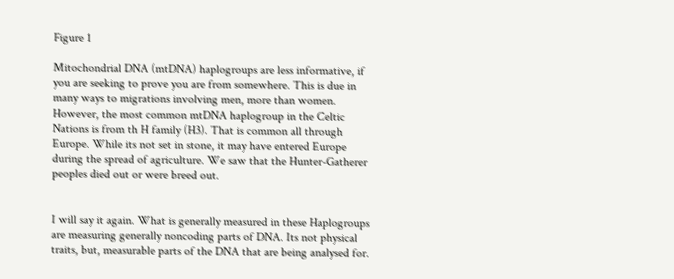Figure 1

Mitochondrial DNA (mtDNA) haplogroups are less informative, if you are seeking to prove you are from somewhere. This is due in many ways to migrations involving men, more than women. However, the most common mtDNA haplogroup in the Celtic Nations is from th H family (H3). That is common all through Europe. While its not set in stone, it may have entered Europe during the spread of agriculture. We saw that the Hunter-Gatherer peoples died out or were breed out.


I will say it again. What is generally measured in these Haplogroups are measuring generally noncoding parts of DNA. Its not physical traits, but, measurable parts of the DNA that are being analysed for.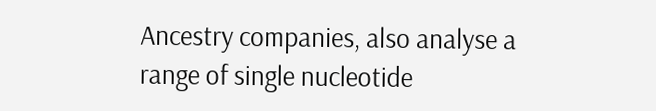Ancestry companies, also analyse a range of single nucleotide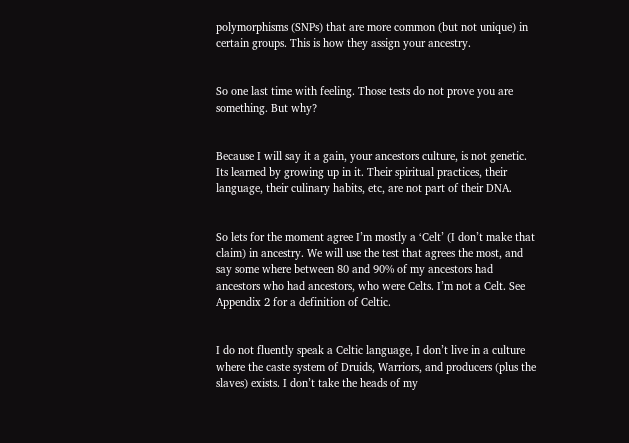polymorphisms (SNPs) that are more common (but not unique) in certain groups. This is how they assign your ancestry.


So one last time with feeling. Those tests do not prove you are something. But why?


Because I will say it a gain, your ancestors culture, is not genetic. Its learned by growing up in it. Their spiritual practices, their language, their culinary habits, etc, are not part of their DNA.


So lets for the moment agree I’m mostly a ‘Celt’ (I don’t make that claim) in ancestry. We will use the test that agrees the most, and say some where between 80 and 90% of my ancestors had ancestors who had ancestors, who were Celts. I’m not a Celt. See Appendix 2 for a definition of Celtic.


I do not fluently speak a Celtic language, I don’t live in a culture where the caste system of Druids, Warriors, and producers (plus the slaves) exists. I don’t take the heads of my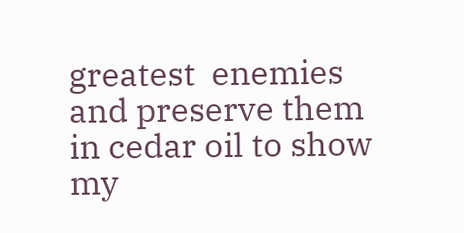greatest  enemies and preserve them in cedar oil to show my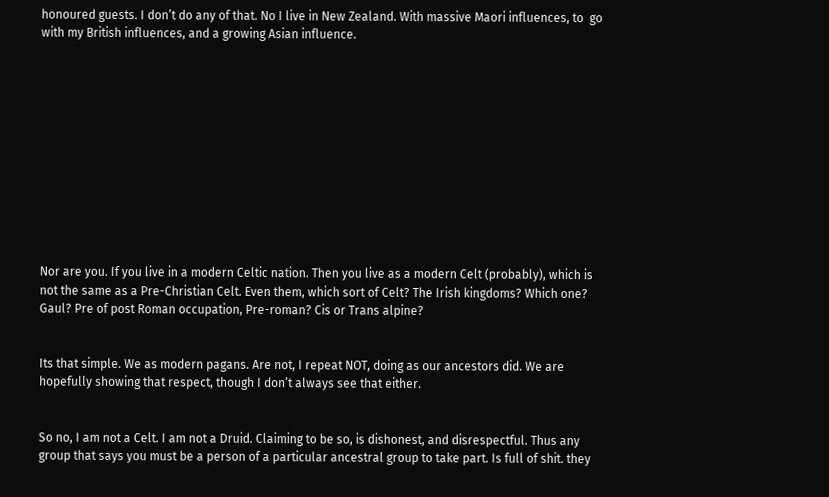honoured guests. I don’t do any of that. No I live in New Zealand. With massive Maori influences, to  go with my British influences, and a growing Asian influence.












Nor are you. If you live in a modern Celtic nation. Then you live as a modern Celt (probably), which is not the same as a Pre-Christian Celt. Even them, which sort of Celt? The Irish kingdoms? Which one? Gaul? Pre of post Roman occupation, Pre-roman? Cis or Trans alpine?


Its that simple. We as modern pagans. Are not, I repeat NOT, doing as our ancestors did. We are hopefully showing that respect, though I don’t always see that either.


So no, I am not a Celt. I am not a Druid. Claiming to be so, is dishonest, and disrespectful. Thus any group that says you must be a person of a particular ancestral group to take part. Is full of shit. they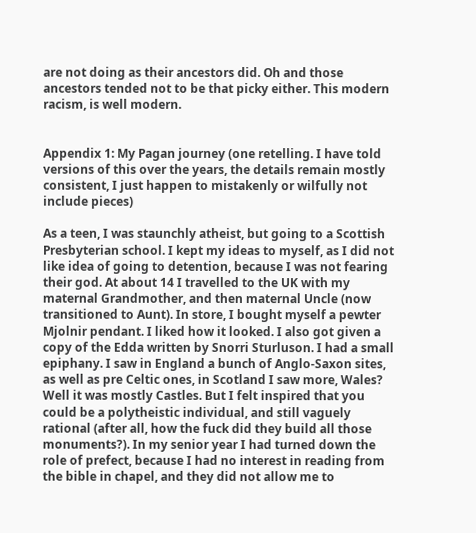are not doing as their ancestors did. Oh and those ancestors tended not to be that picky either. This modern racism, is well modern.


Appendix 1: My Pagan journey (one retelling. I have told versions of this over the years, the details remain mostly consistent, I just happen to mistakenly or wilfully not include pieces)

As a teen, I was staunchly atheist, but going to a Scottish Presbyterian school. I kept my ideas to myself, as I did not like idea of going to detention, because I was not fearing their god. At about 14 I travelled to the UK with my maternal Grandmother, and then maternal Uncle (now transitioned to Aunt). In store, I bought myself a pewter Mjolnir pendant. I liked how it looked. I also got given a copy of the Edda written by Snorri Sturluson. I had a small epiphany. I saw in England a bunch of Anglo-Saxon sites, as well as pre Celtic ones, in Scotland I saw more, Wales? Well it was mostly Castles. But I felt inspired that you could be a polytheistic individual, and still vaguely rational (after all, how the fuck did they build all those monuments?). In my senior year I had turned down the role of prefect, because I had no interest in reading from the bible in chapel, and they did not allow me to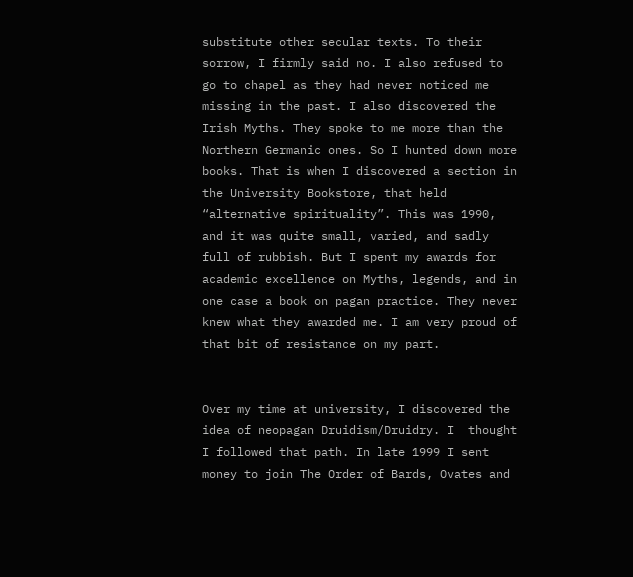substitute other secular texts. To their sorrow, I firmly said no. I also refused to go to chapel as they had never noticed me missing in the past. I also discovered the Irish Myths. They spoke to me more than the Northern Germanic ones. So I hunted down more books. That is when I discovered a section in the University Bookstore, that held “alternative spirituality”. This was 1990, and it was quite small, varied, and sadly full of rubbish. But I spent my awards for academic excellence on Myths, legends, and in one case a book on pagan practice. They never knew what they awarded me. I am very proud of that bit of resistance on my part.


Over my time at university, I discovered the idea of neopagan Druidism/Druidry. I  thought I followed that path. In late 1999 I sent money to join The Order of Bards, Ovates and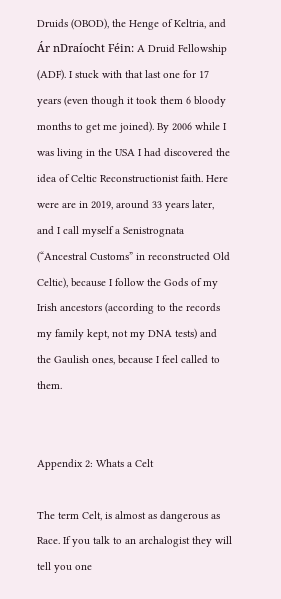Druids (OBOD), the Henge of Keltria, and Ár nDraíocht Féin: A Druid Fellowship (ADF). I stuck with that last one for 17 years (even though it took them 6 bloody months to get me joined). By 2006 while I was living in the USA I had discovered the idea of Celtic Reconstructionist faith. Here were are in 2019, around 33 years later, and I call myself a Senistrognata (“Ancestral Customs” in reconstructed Old Celtic), because I follow the Gods of my Irish ancestors (according to the records my family kept, not my DNA tests) and the Gaulish ones, because I feel called to them.


Appendix 2: Whats a Celt

The term Celt, is almost as dangerous as Race. If you talk to an archalogist they will tell you one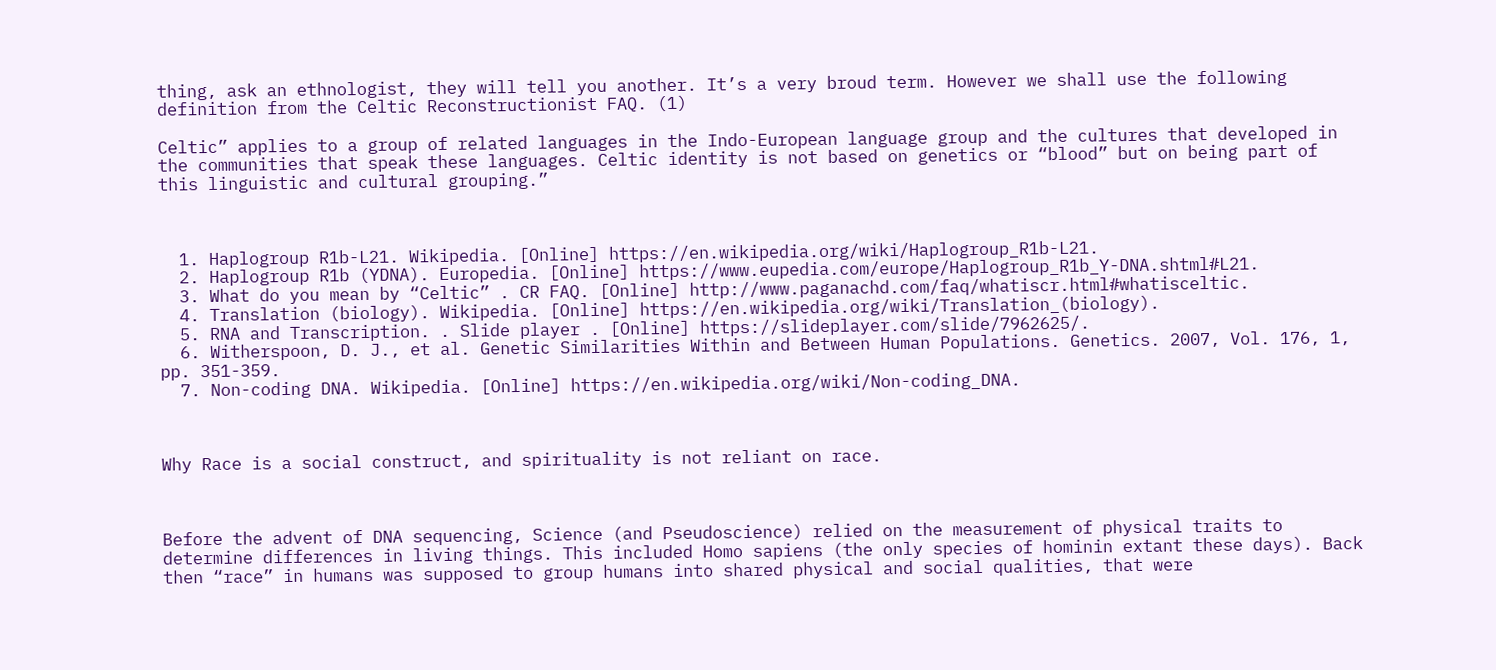thing, ask an ethnologist, they will tell you another. It’s a very broud term. However we shall use the following definition from the Celtic Reconstructionist FAQ. (1)

Celtic” applies to a group of related languages in the Indo-European language group and the cultures that developed in the communities that speak these languages. Celtic identity is not based on genetics or “blood” but on being part of this linguistic and cultural grouping.”



  1. Haplogroup R1b-L21. Wikipedia. [Online] https://en.wikipedia.org/wiki/Haplogroup_R1b-L21.
  2. Haplogroup R1b (YDNA). Europedia. [Online] https://www.eupedia.com/europe/Haplogroup_R1b_Y-DNA.shtml#L21.
  3. What do you mean by “Celtic” . CR FAQ. [Online] http://www.paganachd.com/faq/whatiscr.html#whatisceltic.
  4. Translation (biology). Wikipedia. [Online] https://en.wikipedia.org/wiki/Translation_(biology).
  5. RNA and Transcription. . Slide player . [Online] https://slideplayer.com/slide/7962625/.
  6. Witherspoon, D. J., et al. Genetic Similarities Within and Between Human Populations. Genetics. 2007, Vol. 176, 1, pp. 351-359.
  7. Non-coding DNA. Wikipedia. [Online] https://en.wikipedia.org/wiki/Non-coding_DNA.



Why Race is a social construct, and spirituality is not reliant on race.



Before the advent of DNA sequencing, Science (and Pseudoscience) relied on the measurement of physical traits to determine differences in living things. This included Homo sapiens (the only species of hominin extant these days). Back then “race” in humans was supposed to group humans into shared physical and social qualities, that were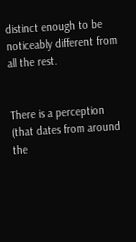distinct enough to be noticeably different from all the rest.


There is a perception (that dates from around the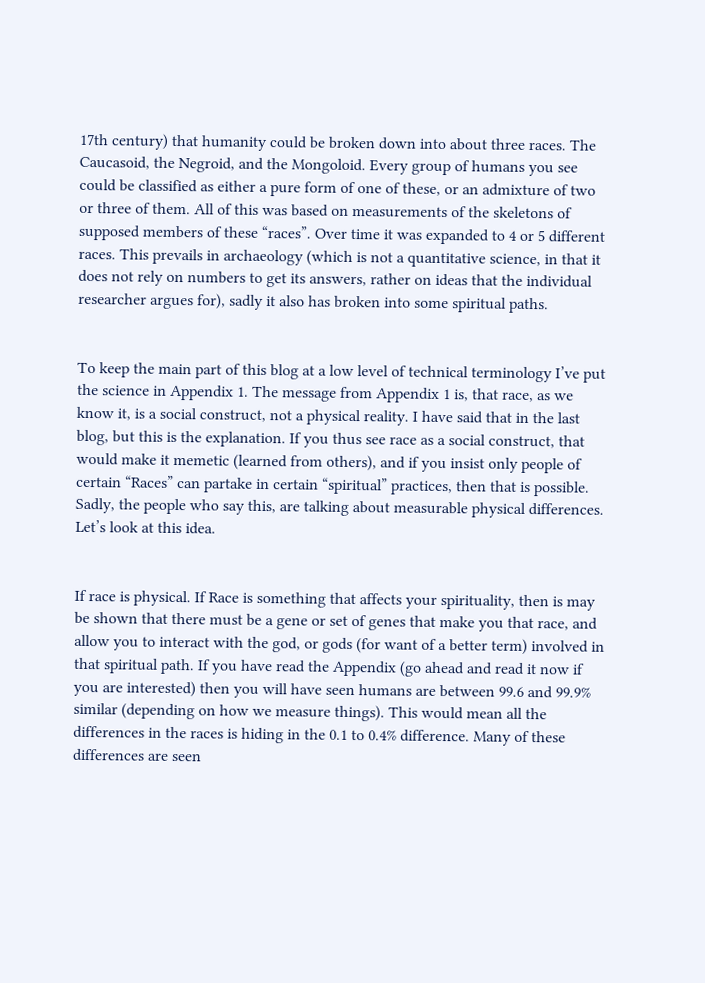17th century) that humanity could be broken down into about three races. The Caucasoid, the Negroid, and the Mongoloid. Every group of humans you see could be classified as either a pure form of one of these, or an admixture of two or three of them. All of this was based on measurements of the skeletons of supposed members of these “races”. Over time it was expanded to 4 or 5 different races. This prevails in archaeology (which is not a quantitative science, in that it does not rely on numbers to get its answers, rather on ideas that the individual researcher argues for), sadly it also has broken into some spiritual paths.


To keep the main part of this blog at a low level of technical terminology I’ve put the science in Appendix 1. The message from Appendix 1 is, that race, as we know it, is a social construct, not a physical reality. I have said that in the last blog, but this is the explanation. If you thus see race as a social construct, that would make it memetic (learned from others), and if you insist only people of certain “Races” can partake in certain “spiritual” practices, then that is possible. Sadly, the people who say this, are talking about measurable physical differences. Let’s look at this idea.


If race is physical. If Race is something that affects your spirituality, then is may be shown that there must be a gene or set of genes that make you that race, and allow you to interact with the god, or gods (for want of a better term) involved in that spiritual path. If you have read the Appendix (go ahead and read it now if you are interested) then you will have seen humans are between 99.6 and 99.9% similar (depending on how we measure things). This would mean all the differences in the races is hiding in the 0.1 to 0.4% difference. Many of these differences are seen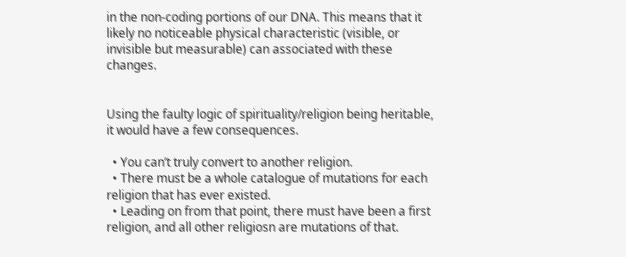in the non-coding portions of our DNA. This means that it likely no noticeable physical characteristic (visible, or invisible but measurable) can associated with these changes.


Using the faulty logic of spirituality/religion being heritable, it would have a few consequences.

  • You can’t truly convert to another religion.
  • There must be a whole catalogue of mutations for each religion that has ever existed.
  • Leading on from that point, there must have been a first religion, and all other religiosn are mutations of that.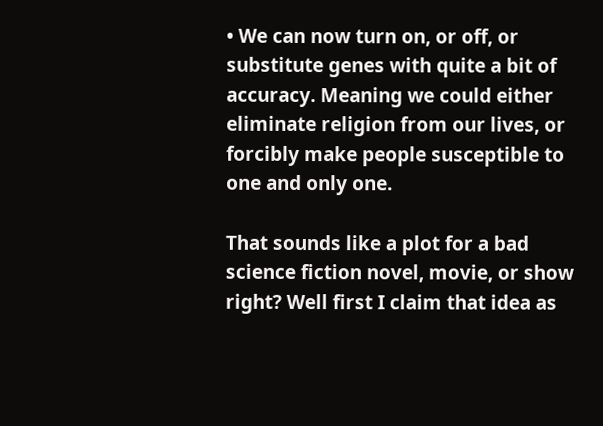• We can now turn on, or off, or substitute genes with quite a bit of accuracy. Meaning we could either eliminate religion from our lives, or forcibly make people susceptible to one and only one.

That sounds like a plot for a bad science fiction novel, movie, or show right? Well first I claim that idea as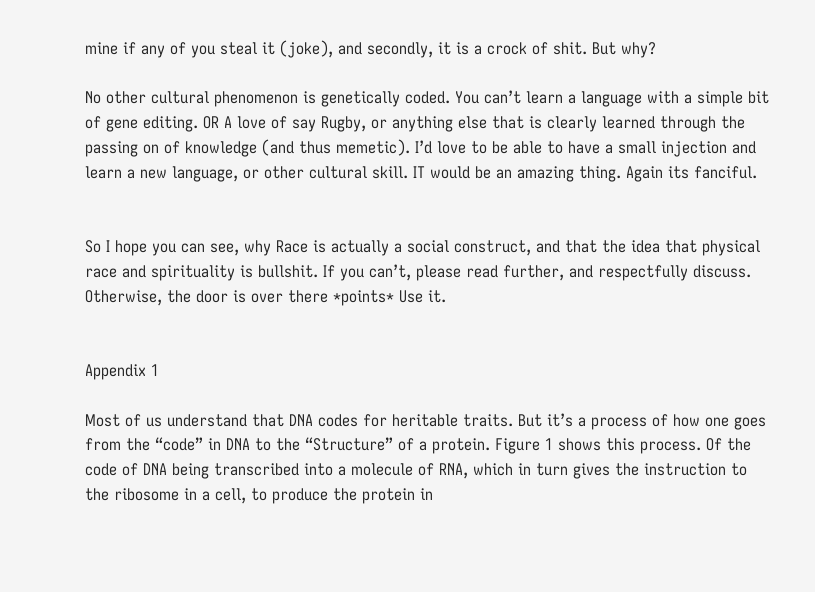mine if any of you steal it (joke), and secondly, it is a crock of shit. But why?

No other cultural phenomenon is genetically coded. You can’t learn a language with a simple bit of gene editing. OR A love of say Rugby, or anything else that is clearly learned through the passing on of knowledge (and thus memetic). I’d love to be able to have a small injection and learn a new language, or other cultural skill. IT would be an amazing thing. Again its fanciful.


So I hope you can see, why Race is actually a social construct, and that the idea that physical race and spirituality is bullshit. If you can’t, please read further, and respectfully discuss. Otherwise, the door is over there *points* Use it.


Appendix 1

Most of us understand that DNA codes for heritable traits. But it’s a process of how one goes from the “code” in DNA to the “Structure” of a protein. Figure 1 shows this process. Of the code of DNA being transcribed into a molecule of RNA, which in turn gives the instruction to the ribosome in a cell, to produce the protein in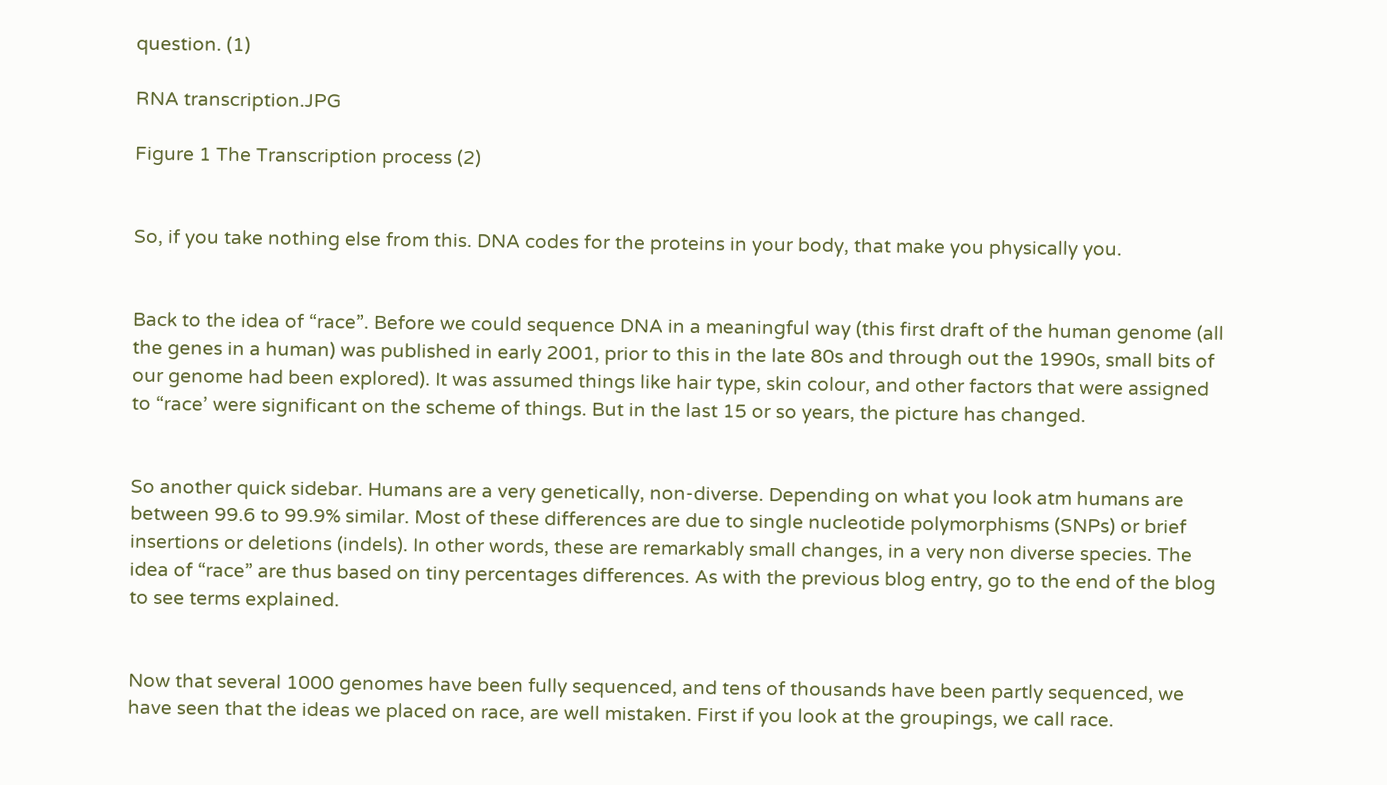question. (1)

RNA transcription.JPG

Figure 1 The Transcription process (2)


So, if you take nothing else from this. DNA codes for the proteins in your body, that make you physically you.


Back to the idea of “race”. Before we could sequence DNA in a meaningful way (this first draft of the human genome (all the genes in a human) was published in early 2001, prior to this in the late 80s and through out the 1990s, small bits of our genome had been explored). It was assumed things like hair type, skin colour, and other factors that were assigned to “race’ were significant on the scheme of things. But in the last 15 or so years, the picture has changed.


So another quick sidebar. Humans are a very genetically, non-diverse. Depending on what you look atm humans are between 99.6 to 99.9% similar. Most of these differences are due to single nucleotide polymorphisms (SNPs) or brief insertions or deletions (indels). In other words, these are remarkably small changes, in a very non diverse species. The idea of “race” are thus based on tiny percentages differences. As with the previous blog entry, go to the end of the blog to see terms explained.


Now that several 1000 genomes have been fully sequenced, and tens of thousands have been partly sequenced, we have seen that the ideas we placed on race, are well mistaken. First if you look at the groupings, we call race.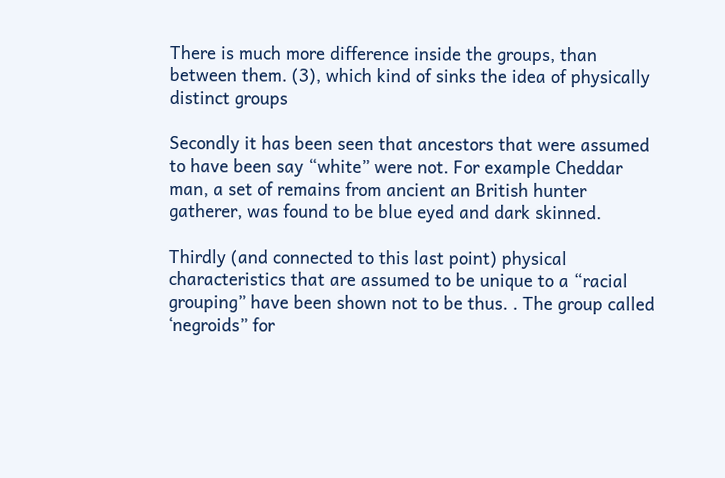There is much more difference inside the groups, than between them. (3), which kind of sinks the idea of physically distinct groups

Secondly it has been seen that ancestors that were assumed to have been say “white” were not. For example Cheddar man, a set of remains from ancient an British hunter gatherer, was found to be blue eyed and dark skinned.

Thirdly (and connected to this last point) physical characteristics that are assumed to be unique to a “racial grouping” have been shown not to be thus. . The group called ‘negroids” for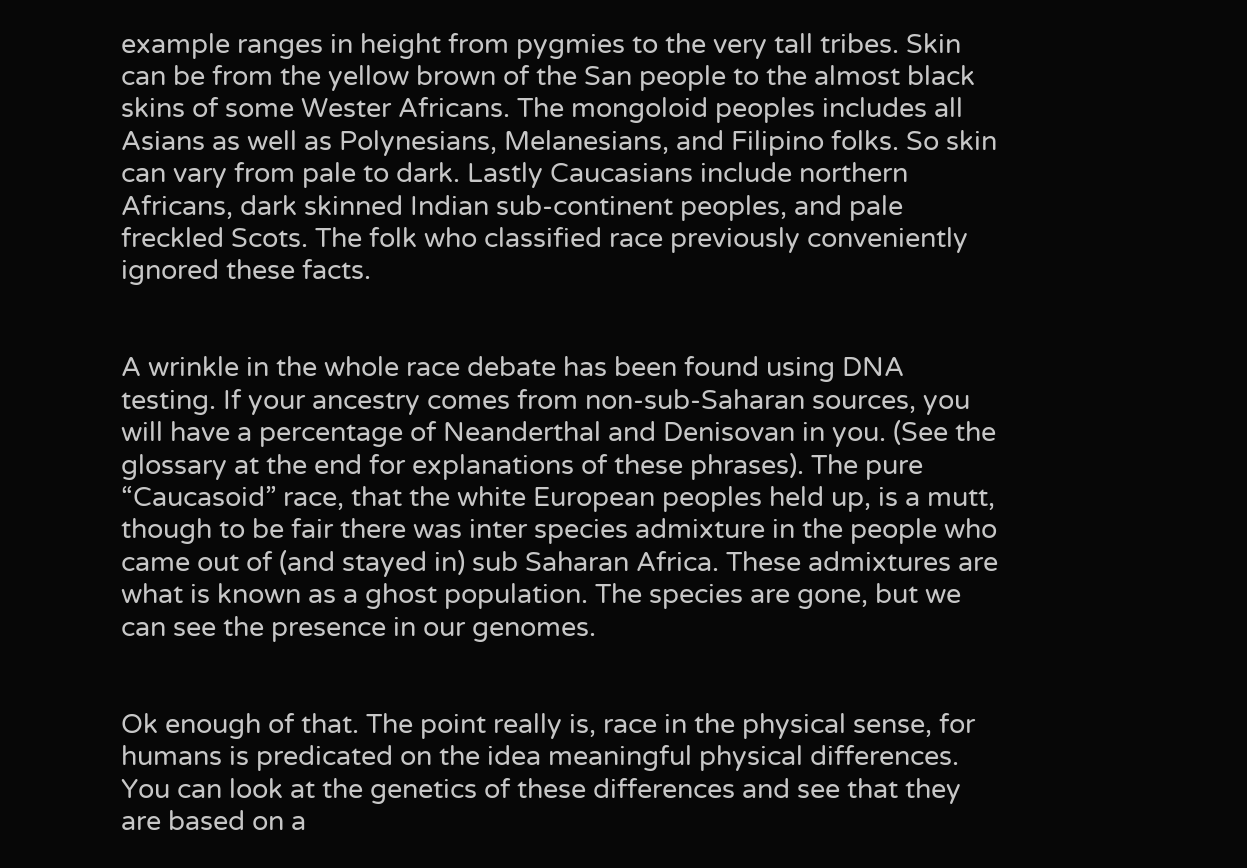example ranges in height from pygmies to the very tall tribes. Skin can be from the yellow brown of the San people to the almost black skins of some Wester Africans. The mongoloid peoples includes all Asians as well as Polynesians, Melanesians, and Filipino folks. So skin can vary from pale to dark. Lastly Caucasians include northern Africans, dark skinned Indian sub-continent peoples, and pale freckled Scots. The folk who classified race previously conveniently ignored these facts.


A wrinkle in the whole race debate has been found using DNA testing. If your ancestry comes from non-sub-Saharan sources, you will have a percentage of Neanderthal and Denisovan in you. (See the glossary at the end for explanations of these phrases). The pure “Caucasoid” race, that the white European peoples held up, is a mutt, though to be fair there was inter species admixture in the people who came out of (and stayed in) sub Saharan Africa. These admixtures are what is known as a ghost population. The species are gone, but we can see the presence in our genomes.


Ok enough of that. The point really is, race in the physical sense, for humans is predicated on the idea meaningful physical differences. You can look at the genetics of these differences and see that they are based on a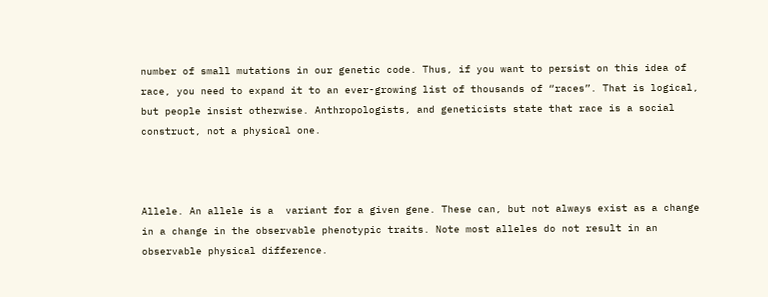number of small mutations in our genetic code. Thus, if you want to persist on this idea of race, you need to expand it to an ever-growing list of thousands of “races”. That is logical, but people insist otherwise. Anthropologists, and geneticists state that race is a social construct, not a physical one.



Allele. An allele is a  variant for a given gene. These can, but not always exist as a change in a change in the observable phenotypic traits. Note most alleles do not result in an observable physical difference.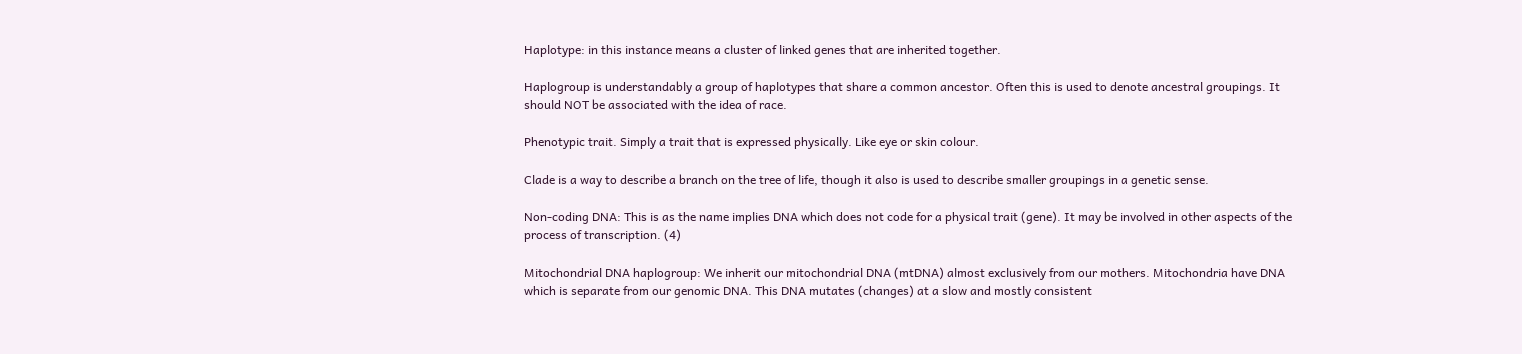Haplotype: in this instance means a cluster of linked genes that are inherited together.

Haplogroup is understandably a group of haplotypes that share a common ancestor. Often this is used to denote ancestral groupings. It should NOT be associated with the idea of race.

Phenotypic trait. Simply a trait that is expressed physically. Like eye or skin colour.

Clade is a way to describe a branch on the tree of life, though it also is used to describe smaller groupings in a genetic sense.

Non-coding DNA: This is as the name implies DNA which does not code for a physical trait (gene). It may be involved in other aspects of the process of transcription. (4)

Mitochondrial DNA haplogroup: We inherit our mitochondrial DNA (mtDNA) almost exclusively from our mothers. Mitochondria have DNA which is separate from our genomic DNA. This DNA mutates (changes) at a slow and mostly consistent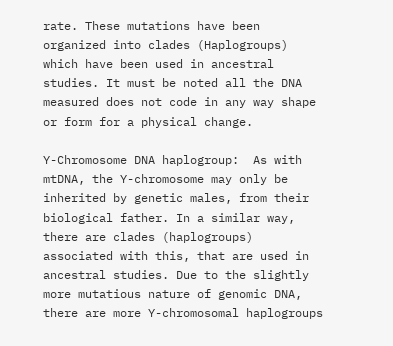rate. These mutations have been organized into clades (Haplogroups) which have been used in ancestral studies. It must be noted all the DNA measured does not code in any way shape or form for a physical change.

Y-Chromosome DNA haplogroup:  As with mtDNA, the Y-chromosome may only be inherited by genetic males, from their biological father. In a similar way, there are clades (haplogroups) associated with this, that are used in ancestral studies. Due to the slightly more mutatious nature of genomic DNA, there are more Y-chromosomal haplogroups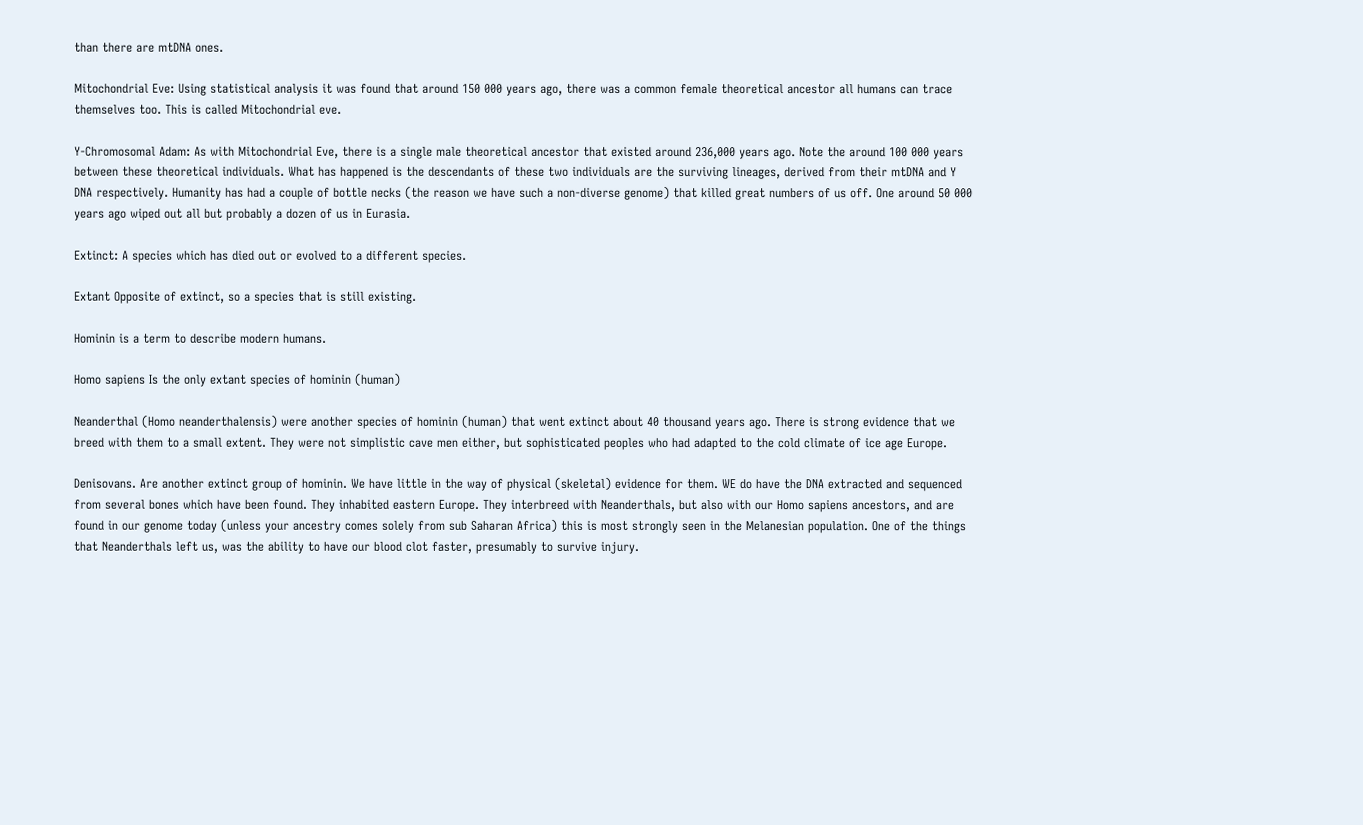than there are mtDNA ones.

Mitochondrial Eve: Using statistical analysis it was found that around 150 000 years ago, there was a common female theoretical ancestor all humans can trace themselves too. This is called Mitochondrial eve.

Y-Chromosomal Adam: As with Mitochondrial Eve, there is a single male theoretical ancestor that existed around 236,000 years ago. Note the around 100 000 years between these theoretical individuals. What has happened is the descendants of these two individuals are the surviving lineages, derived from their mtDNA and Y DNA respectively. Humanity has had a couple of bottle necks (the reason we have such a non-diverse genome) that killed great numbers of us off. One around 50 000 years ago wiped out all but probably a dozen of us in Eurasia.

Extinct: A species which has died out or evolved to a different species.

Extant Opposite of extinct, so a species that is still existing.

Hominin is a term to describe modern humans.

Homo sapiens Is the only extant species of hominin (human)

Neanderthal (Homo neanderthalensis) were another species of hominin (human) that went extinct about 40 thousand years ago. There is strong evidence that we breed with them to a small extent. They were not simplistic cave men either, but sophisticated peoples who had adapted to the cold climate of ice age Europe.

Denisovans. Are another extinct group of hominin. We have little in the way of physical (skeletal) evidence for them. WE do have the DNA extracted and sequenced from several bones which have been found. They inhabited eastern Europe. They interbreed with Neanderthals, but also with our Homo sapiens ancestors, and are found in our genome today (unless your ancestry comes solely from sub Saharan Africa) this is most strongly seen in the Melanesian population. One of the things that Neanderthals left us, was the ability to have our blood clot faster, presumably to survive injury.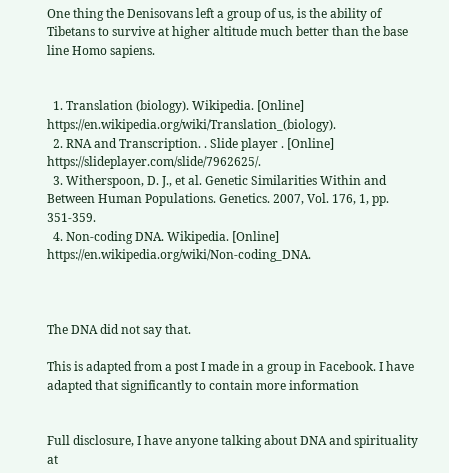One thing the Denisovans left a group of us, is the ability of Tibetans to survive at higher altitude much better than the base line Homo sapiens.


  1. Translation (biology). Wikipedia. [Online] https://en.wikipedia.org/wiki/Translation_(biology).
  2. RNA and Transcription. . Slide player . [Online] https://slideplayer.com/slide/7962625/.
  3. Witherspoon, D. J., et al. Genetic Similarities Within and Between Human Populations. Genetics. 2007, Vol. 176, 1, pp. 351-359.
  4. Non-coding DNA. Wikipedia. [Online] https://en.wikipedia.org/wiki/Non-coding_DNA.



The DNA did not say that.

This is adapted from a post I made in a group in Facebook. I have adapted that significantly to contain more information


Full disclosure, I have anyone talking about DNA and spirituality at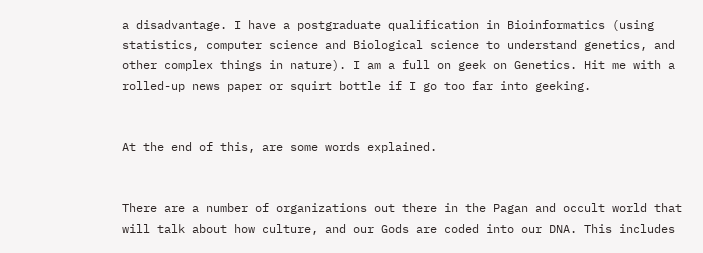a disadvantage. I have a postgraduate qualification in Bioinformatics (using statistics, computer science and Biological science to understand genetics, and other complex things in nature). I am a full on geek on Genetics. Hit me with a rolled-up news paper or squirt bottle if I go too far into geeking.


At the end of this, are some words explained.


There are a number of organizations out there in the Pagan and occult world that will talk about how culture, and our Gods are coded into our DNA. This includes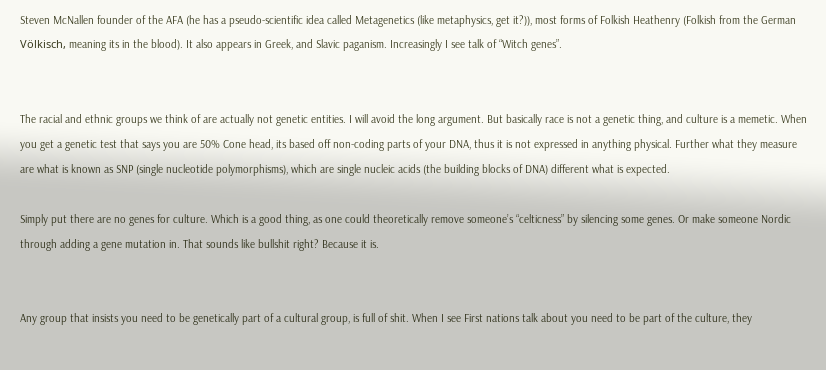Steven McNallen founder of the AFA (he has a pseudo-scientific idea called Metagenetics (like metaphysics, get it?)), most forms of Folkish Heathenry (Folkish from the German Völkisch, meaning its in the blood). It also appears in Greek, and Slavic paganism. Increasingly I see talk of “Witch genes”.


The racial and ethnic groups we think of are actually not genetic entities. I will avoid the long argument. But basically race is not a genetic thing, and culture is a memetic. When you get a genetic test that says you are 50% Cone head, its based off non-coding parts of your DNA, thus it is not expressed in anything physical. Further what they measure are what is known as SNP (single nucleotide polymorphisms), which are single nucleic acids (the building blocks of DNA) different what is expected.

Simply put there are no genes for culture. Which is a good thing, as one could theoretically remove someone’s “celticness” by silencing some genes. Or make someone Nordic through adding a gene mutation in. That sounds like bullshit right? Because it is.


Any group that insists you need to be genetically part of a cultural group, is full of shit. When I see First nations talk about you need to be part of the culture, they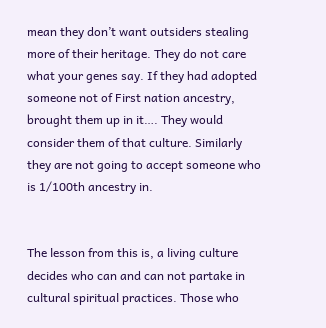mean they don’t want outsiders stealing more of their heritage. They do not care what your genes say. If they had adopted someone not of First nation ancestry, brought them up in it…. They would consider them of that culture. Similarly they are not going to accept someone who is 1/100th ancestry in.


The lesson from this is, a living culture decides who can and can not partake in cultural spiritual practices. Those who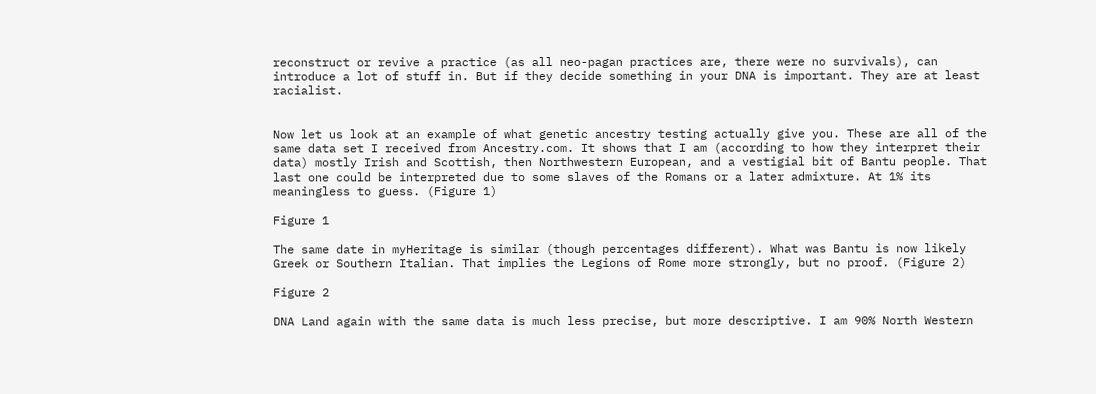reconstruct or revive a practice (as all neo-pagan practices are, there were no survivals), can introduce a lot of stuff in. But if they decide something in your DNA is important. They are at least racialist.


Now let us look at an example of what genetic ancestry testing actually give you. These are all of the same data set I received from Ancestry.com. It shows that I am (according to how they interpret their data) mostly Irish and Scottish, then Northwestern European, and a vestigial bit of Bantu people. That last one could be interpreted due to some slaves of the Romans or a later admixture. At 1% its meaningless to guess. (Figure 1)

Figure 1

The same date in myHeritage is similar (though percentages different). What was Bantu is now likely Greek or Southern Italian. That implies the Legions of Rome more strongly, but no proof. (Figure 2)

Figure 2

DNA Land again with the same data is much less precise, but more descriptive. I am 90% North Western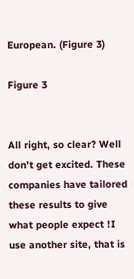European. (Figure 3)

Figure 3


All right, so clear? Well don’t get excited. These companies have tailored these results to give what people expect !I use another site, that is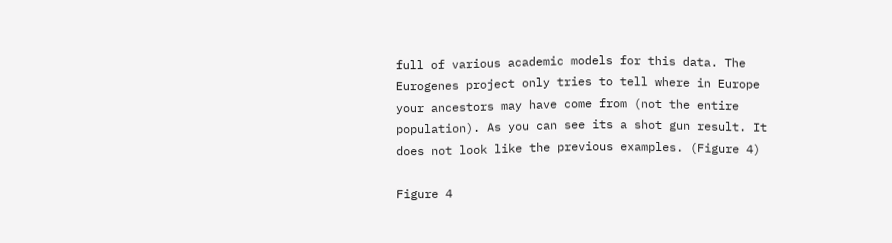full of various academic models for this data. The Eurogenes project only tries to tell where in Europe your ancestors may have come from (not the entire population). As you can see its a shot gun result. It does not look like the previous examples. (Figure 4)

Figure 4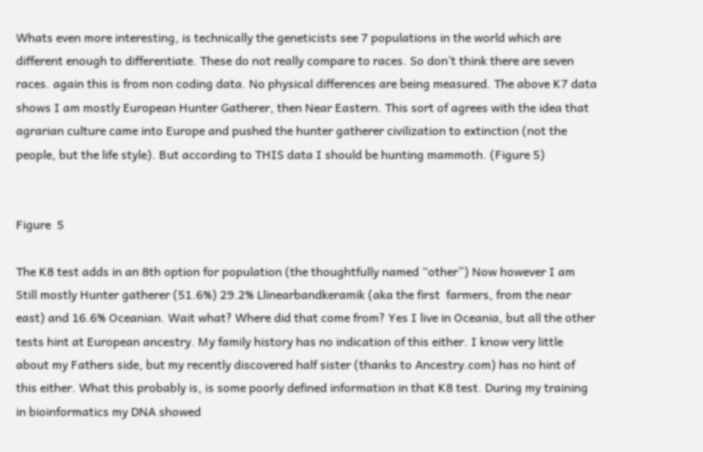Whats even more interesting, is technically the geneticists see 7 populations in the world which are different enough to differentiate. These do not really compare to races. So don’t think there are seven races. again this is from non coding data. No physical differences are being measured. The above K7 data shows I am mostly European Hunter Gatherer, then Near Eastern. This sort of agrees with the idea that agrarian culture came into Europe and pushed the hunter gatherer civilization to extinction (not the people, but the life style). But according to THIS data I should be hunting mammoth. (Figure 5)


Figure  5

The K8 test adds in an 8th option for population (the thoughtfully named “other”) Now however I am Still mostly Hunter gatherer (51.6%) 29.2% Llinearbandkeramik (aka the first  farmers, from the near east) and 16.6% Oceanian. Wait what? Where did that come from? Yes I live in Oceania, but all the other tests hint at European ancestry. My family history has no indication of this either. I know very little about my Fathers side, but my recently discovered half sister (thanks to Ancestry.com) has no hint of this either. What this probably is, is some poorly defined information in that K8 test. During my training in bioinformatics my DNA showed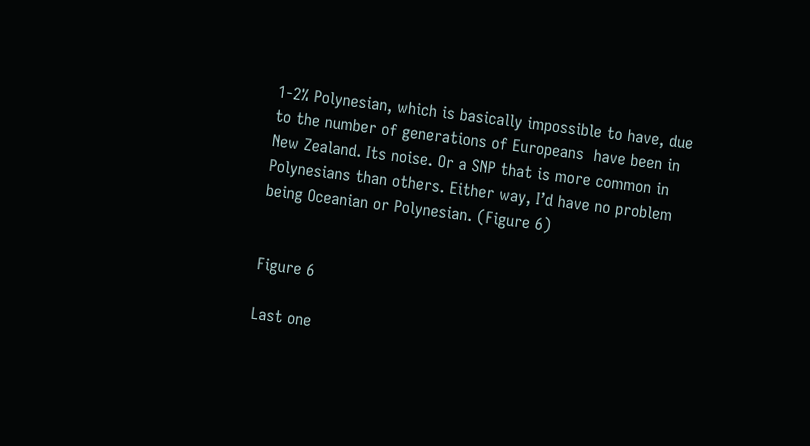1-2% Polynesian, which is basically impossible to have, due to the number of generations of Europeans  have been in New Zealand. Its noise. Or a SNP that is more common in Polynesians than others. Either way, I’d have no problem being Oceanian or Polynesian. (Figure 6)


Figure 6

Last one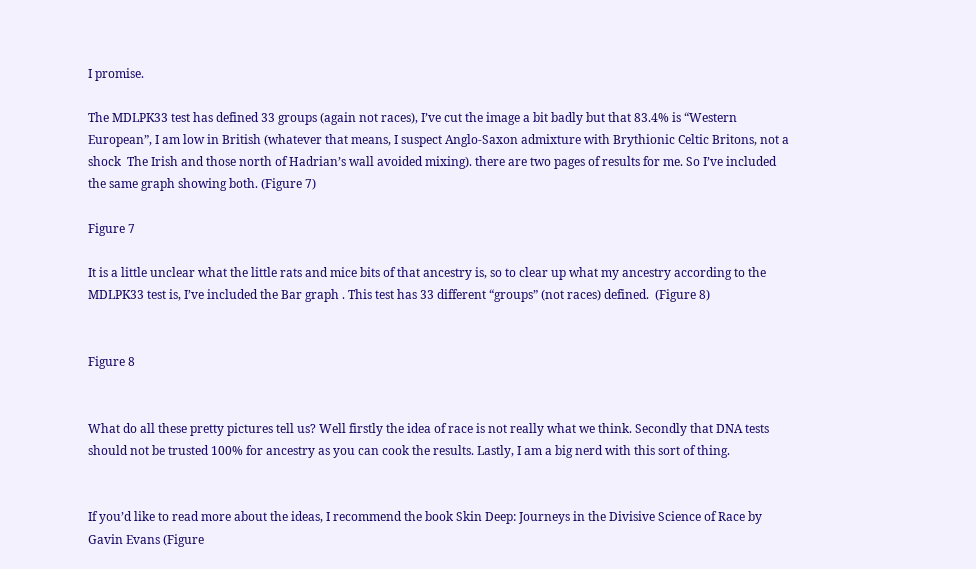I promise.

The MDLPK33 test has defined 33 groups (again not races), I’ve cut the image a bit badly but that 83.4% is “Western European”, I am low in British (whatever that means, I suspect Anglo-Saxon admixture with Brythionic Celtic Britons, not a shock  The Irish and those north of Hadrian’s wall avoided mixing). there are two pages of results for me. So I’ve included the same graph showing both. (Figure 7)

Figure 7

It is a little unclear what the little rats and mice bits of that ancestry is, so to clear up what my ancestry according to the MDLPK33 test is, I’ve included the Bar graph . This test has 33 different “groups” (not races) defined.  (Figure 8)


Figure 8


What do all these pretty pictures tell us? Well firstly the idea of race is not really what we think. Secondly that DNA tests should not be trusted 100% for ancestry as you can cook the results. Lastly, I am a big nerd with this sort of thing.


If you’d like to read more about the ideas, I recommend the book Skin Deep: Journeys in the Divisive Science of Race by Gavin Evans (Figure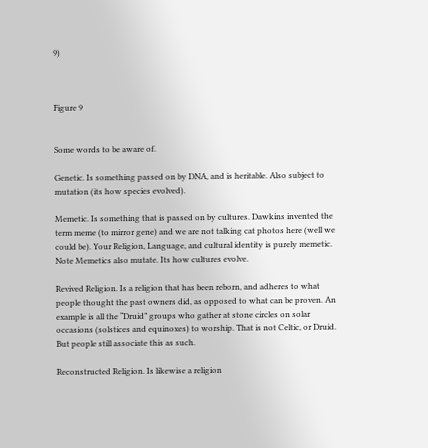9)



Figure 9


Some words to be aware of.

Genetic. Is something passed on by DNA, and is heritable. Also subject to mutation (its how species evolved).

Memetic. Is something that is passed on by cultures. Dawkins invented the term meme (to mirror gene) and we are not talking cat photos here (well we could be). Your Religion, Language, and cultural identity is purely memetic. Note Memetics also mutate. Its how cultures evolve.

Revived Religion. Is a religion that has been reborn, and adheres to what people thought the past owners did, as opposed to what can be proven. An example is all the “Druid” groups who gather at stone circles on solar occasions (solstices and equinoxes) to worship. That is not Celtic, or Druid. But people still associate this as such.

Reconstructed Religion. Is likewise a religion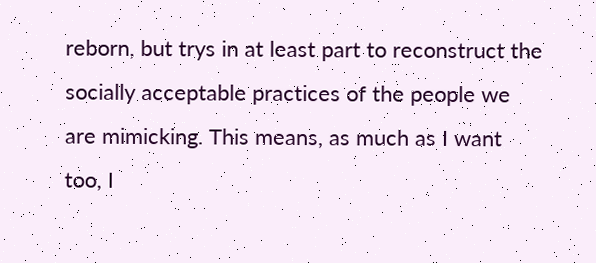reborn, but trys in at least part to reconstruct the socially acceptable practices of the people we are mimicking. This means, as much as I want too, I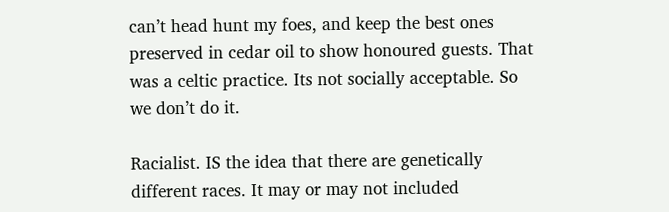can’t head hunt my foes, and keep the best ones preserved in cedar oil to show honoured guests. That was a celtic practice. Its not socially acceptable. So we don’t do it.

Racialist. IS the idea that there are genetically different races. It may or may not included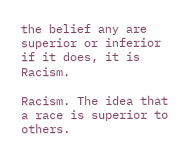the belief any are superior or inferior if it does, it is Racism.

Racism. The idea that a race is superior to others.